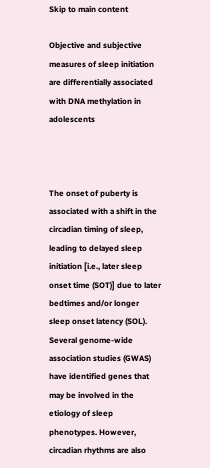Skip to main content

Objective and subjective measures of sleep initiation are differentially associated with DNA methylation in adolescents



The onset of puberty is associated with a shift in the circadian timing of sleep, leading to delayed sleep initiation [i.e., later sleep onset time (SOT)] due to later bedtimes and/or longer sleep onset latency (SOL). Several genome-wide association studies (GWAS) have identified genes that may be involved in the etiology of sleep phenotypes. However, circadian rhythms are also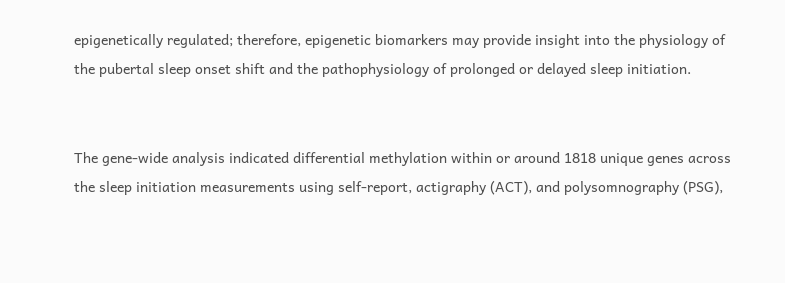epigenetically regulated; therefore, epigenetic biomarkers may provide insight into the physiology of the pubertal sleep onset shift and the pathophysiology of prolonged or delayed sleep initiation.


The gene-wide analysis indicated differential methylation within or around 1818 unique genes across the sleep initiation measurements using self-report, actigraphy (ACT), and polysomnography (PSG),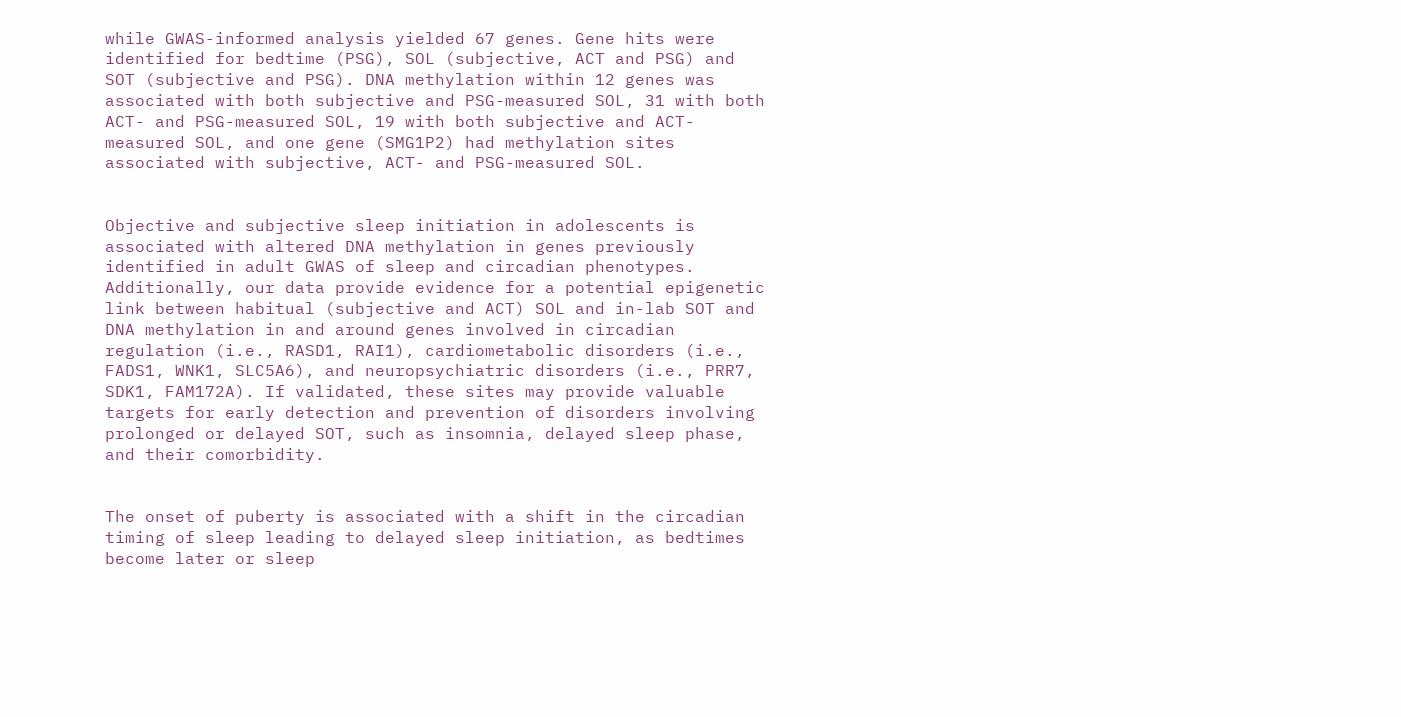while GWAS-informed analysis yielded 67 genes. Gene hits were identified for bedtime (PSG), SOL (subjective, ACT and PSG) and SOT (subjective and PSG). DNA methylation within 12 genes was associated with both subjective and PSG-measured SOL, 31 with both ACT- and PSG-measured SOL, 19 with both subjective and ACT-measured SOL, and one gene (SMG1P2) had methylation sites associated with subjective, ACT- and PSG-measured SOL.


Objective and subjective sleep initiation in adolescents is associated with altered DNA methylation in genes previously identified in adult GWAS of sleep and circadian phenotypes. Additionally, our data provide evidence for a potential epigenetic link between habitual (subjective and ACT) SOL and in-lab SOT and DNA methylation in and around genes involved in circadian regulation (i.e., RASD1, RAI1), cardiometabolic disorders (i.e., FADS1, WNK1, SLC5A6), and neuropsychiatric disorders (i.e., PRR7, SDK1, FAM172A). If validated, these sites may provide valuable targets for early detection and prevention of disorders involving prolonged or delayed SOT, such as insomnia, delayed sleep phase, and their comorbidity.


The onset of puberty is associated with a shift in the circadian timing of sleep leading to delayed sleep initiation, as bedtimes become later or sleep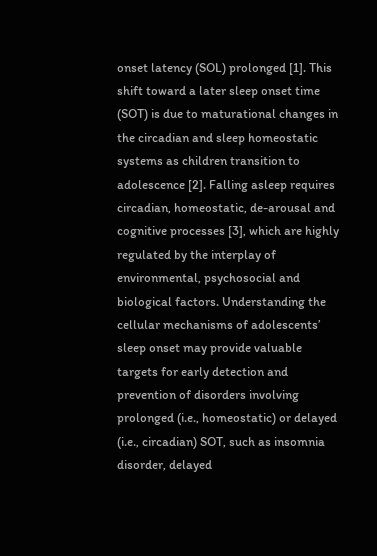onset latency (SOL) prolonged [1]. This shift toward a later sleep onset time (SOT) is due to maturational changes in the circadian and sleep homeostatic systems as children transition to adolescence [2]. Falling asleep requires circadian, homeostatic, de-arousal and cognitive processes [3], which are highly regulated by the interplay of environmental, psychosocial and biological factors. Understanding the cellular mechanisms of adolescents’ sleep onset may provide valuable targets for early detection and prevention of disorders involving prolonged (i.e., homeostatic) or delayed (i.e., circadian) SOT, such as insomnia disorder, delayed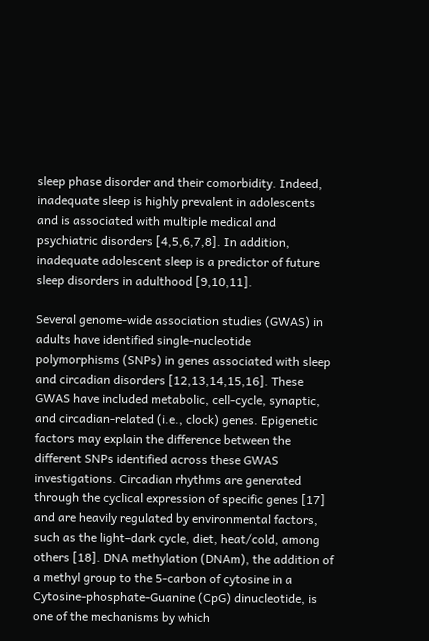sleep phase disorder and their comorbidity. Indeed, inadequate sleep is highly prevalent in adolescents and is associated with multiple medical and psychiatric disorders [4,5,6,7,8]. In addition, inadequate adolescent sleep is a predictor of future sleep disorders in adulthood [9,10,11].

Several genome-wide association studies (GWAS) in adults have identified single-nucleotide polymorphisms (SNPs) in genes associated with sleep and circadian disorders [12,13,14,15,16]. These GWAS have included metabolic, cell-cycle, synaptic, and circadian-related (i.e., clock) genes. Epigenetic factors may explain the difference between the different SNPs identified across these GWAS investigations. Circadian rhythms are generated through the cyclical expression of specific genes [17] and are heavily regulated by environmental factors, such as the light–dark cycle, diet, heat/cold, among others [18]. DNA methylation (DNAm), the addition of a methyl group to the 5-carbon of cytosine in a Cytosine-phosphate-Guanine (CpG) dinucleotide, is one of the mechanisms by which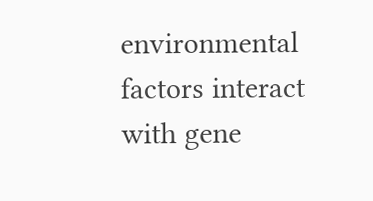environmental factors interact with gene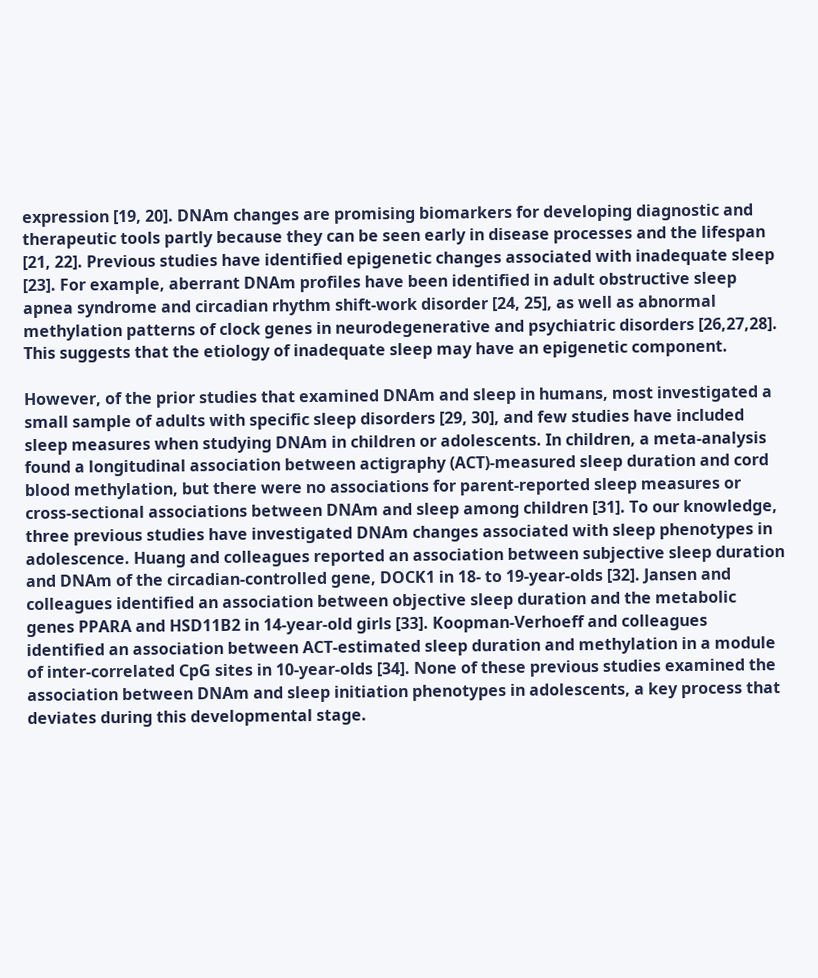expression [19, 20]. DNAm changes are promising biomarkers for developing diagnostic and therapeutic tools partly because they can be seen early in disease processes and the lifespan [21, 22]. Previous studies have identified epigenetic changes associated with inadequate sleep [23]. For example, aberrant DNAm profiles have been identified in adult obstructive sleep apnea syndrome and circadian rhythm shift-work disorder [24, 25], as well as abnormal methylation patterns of clock genes in neurodegenerative and psychiatric disorders [26,27,28]. This suggests that the etiology of inadequate sleep may have an epigenetic component.

However, of the prior studies that examined DNAm and sleep in humans, most investigated a small sample of adults with specific sleep disorders [29, 30], and few studies have included sleep measures when studying DNAm in children or adolescents. In children, a meta-analysis found a longitudinal association between actigraphy (ACT)-measured sleep duration and cord blood methylation, but there were no associations for parent-reported sleep measures or cross-sectional associations between DNAm and sleep among children [31]. To our knowledge, three previous studies have investigated DNAm changes associated with sleep phenotypes in adolescence. Huang and colleagues reported an association between subjective sleep duration and DNAm of the circadian-controlled gene, DOCK1 in 18- to 19-year-olds [32]. Jansen and colleagues identified an association between objective sleep duration and the metabolic genes PPARA and HSD11B2 in 14-year-old girls [33]. Koopman-Verhoeff and colleagues identified an association between ACT-estimated sleep duration and methylation in a module of inter-correlated CpG sites in 10-year-olds [34]. None of these previous studies examined the association between DNAm and sleep initiation phenotypes in adolescents, a key process that deviates during this developmental stage.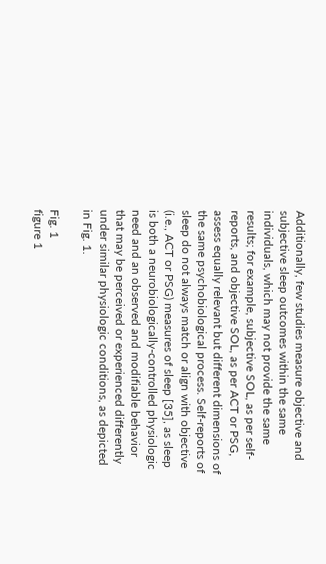Additionally, few studies measure objective and subjective sleep outcomes within the same individuals, which may not provide the same results; for example, subjective SOL, as per self-reports, and objective SOL, as per ACT or PSG, assess equally relevant but different dimensions of the same psychobiological process. Self-reports of sleep do not always match or align with objective (i.e., ACT or PSG) measures of sleep [35], as sleep is both a neurobiologically-controlled physiologic need and an observed and modifiable behavior that may be perceived or experienced differently under similar physiologic conditions, as depicted in Fig. 1.

Fig. 1
figure 1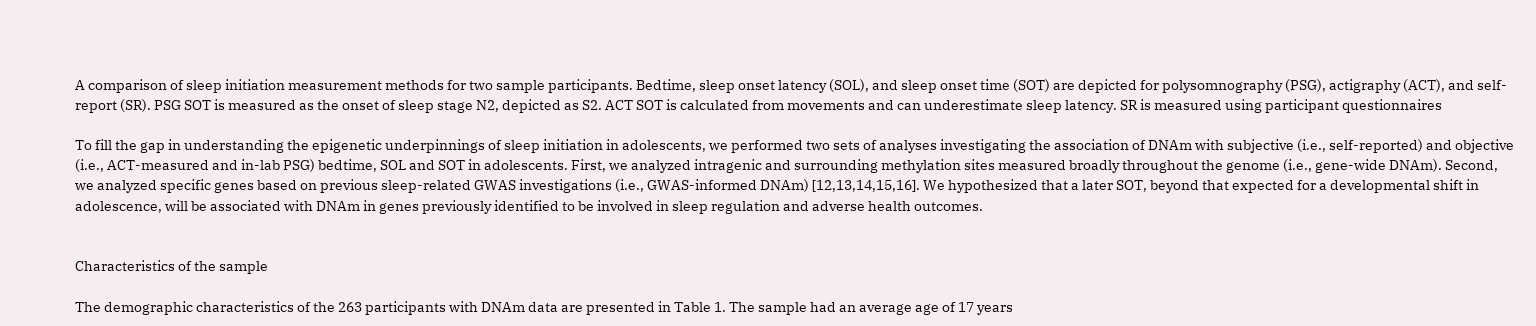A comparison of sleep initiation measurement methods for two sample participants. Bedtime, sleep onset latency (SOL), and sleep onset time (SOT) are depicted for polysomnography (PSG), actigraphy (ACT), and self-report (SR). PSG SOT is measured as the onset of sleep stage N2, depicted as S2. ACT SOT is calculated from movements and can underestimate sleep latency. SR is measured using participant questionnaires

To fill the gap in understanding the epigenetic underpinnings of sleep initiation in adolescents, we performed two sets of analyses investigating the association of DNAm with subjective (i.e., self-reported) and objective (i.e., ACT-measured and in-lab PSG) bedtime, SOL and SOT in adolescents. First, we analyzed intragenic and surrounding methylation sites measured broadly throughout the genome (i.e., gene-wide DNAm). Second, we analyzed specific genes based on previous sleep-related GWAS investigations (i.e., GWAS-informed DNAm) [12,13,14,15,16]. We hypothesized that a later SOT, beyond that expected for a developmental shift in adolescence, will be associated with DNAm in genes previously identified to be involved in sleep regulation and adverse health outcomes.


Characteristics of the sample

The demographic characteristics of the 263 participants with DNAm data are presented in Table 1. The sample had an average age of 17 years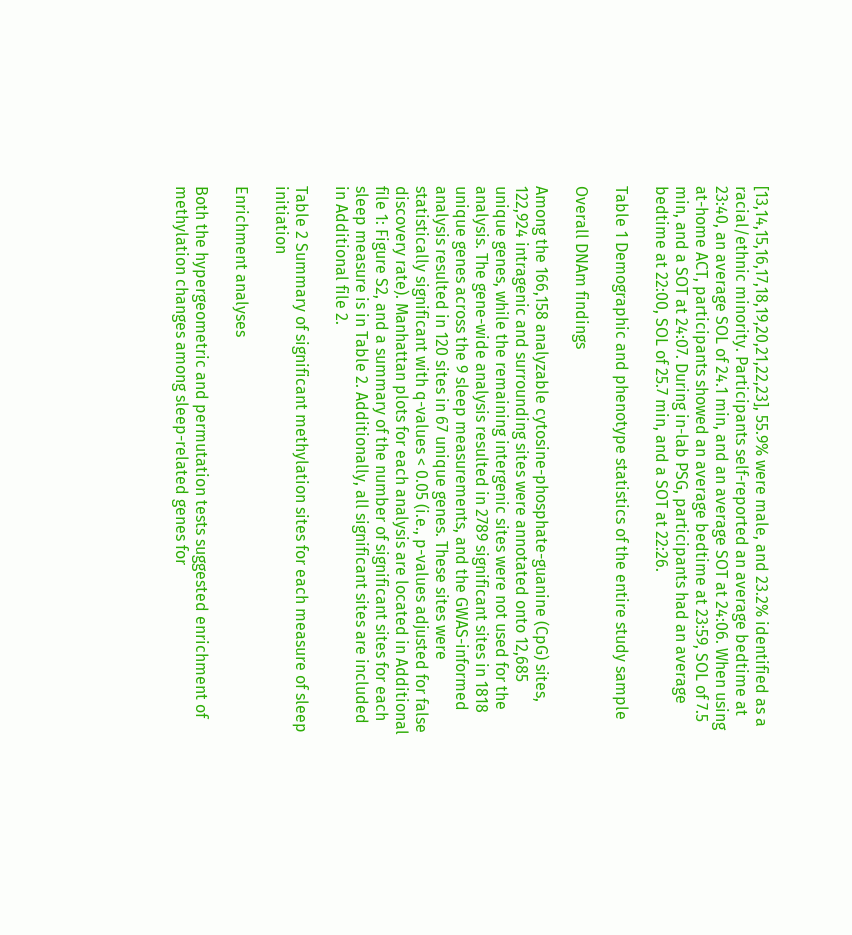[13,14,15,16,17,18,19,20,21,22,23], 55.9% were male, and 23.2% identified as a racial/ethnic minority. Participants self-reported an average bedtime at 23:40, an average SOL of 24.1 min, and an average SOT at 24:06. When using at-home ACT, participants showed an average bedtime at 23:59, SOL of 7.5 min, and a SOT at 24:07. During in-lab PSG, participants had an average bedtime at 22:00, SOL of 25.7 min, and a SOT at 22:26.

Table 1 Demographic and phenotype statistics of the entire study sample

Overall DNAm findings

Among the 166,158 analyzable cytosine-phosphate-guanine (CpG) sites, 122,924 intragenic and surrounding sites were annotated onto 12,685 unique genes, while the remaining intergenic sites were not used for the analysis. The gene-wide analysis resulted in 2789 significant sites in 1818 unique genes across the 9 sleep measurements, and the GWAS-informed analysis resulted in 120 sites in 67 unique genes. These sites were statistically significant with q-values < 0.05 (i.e., p-values adjusted for false discovery rate). Manhattan plots for each analysis are located in Additional file 1: Figure S2, and a summary of the number of significant sites for each sleep measure is in Table 2. Additionally, all significant sites are included in Additional file 2.

Table 2 Summary of significant methylation sites for each measure of sleep initiation

Enrichment analyses

Both the hypergeometric and permutation tests suggested enrichment of methylation changes among sleep-related genes for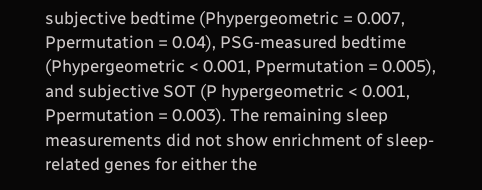subjective bedtime (Phypergeometric = 0.007, Ppermutation = 0.04), PSG-measured bedtime (Phypergeometric < 0.001, Ppermutation = 0.005), and subjective SOT (P hypergeometric < 0.001, Ppermutation = 0.003). The remaining sleep measurements did not show enrichment of sleep-related genes for either the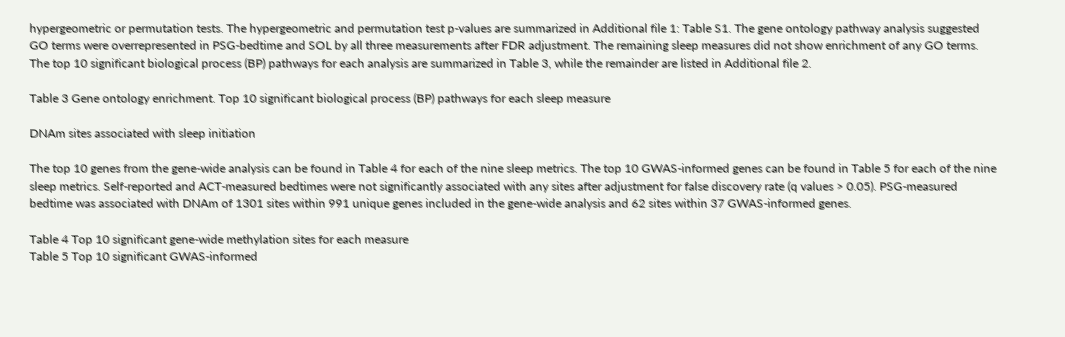hypergeometric or permutation tests. The hypergeometric and permutation test p-values are summarized in Additional file 1: Table S1. The gene ontology pathway analysis suggested GO terms were overrepresented in PSG-bedtime and SOL by all three measurements after FDR adjustment. The remaining sleep measures did not show enrichment of any GO terms. The top 10 significant biological process (BP) pathways for each analysis are summarized in Table 3, while the remainder are listed in Additional file 2.

Table 3 Gene ontology enrichment. Top 10 significant biological process (BP) pathways for each sleep measure

DNAm sites associated with sleep initiation

The top 10 genes from the gene-wide analysis can be found in Table 4 for each of the nine sleep metrics. The top 10 GWAS-informed genes can be found in Table 5 for each of the nine sleep metrics. Self-reported and ACT-measured bedtimes were not significantly associated with any sites after adjustment for false discovery rate (q values > 0.05). PSG-measured bedtime was associated with DNAm of 1301 sites within 991 unique genes included in the gene-wide analysis and 62 sites within 37 GWAS-informed genes.

Table 4 Top 10 significant gene-wide methylation sites for each measure
Table 5 Top 10 significant GWAS-informed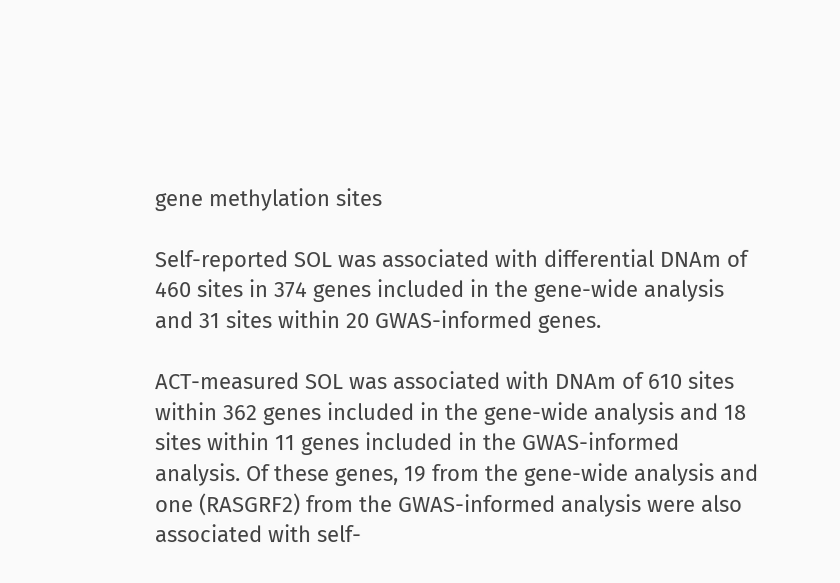gene methylation sites

Self-reported SOL was associated with differential DNAm of 460 sites in 374 genes included in the gene-wide analysis and 31 sites within 20 GWAS-informed genes.

ACT-measured SOL was associated with DNAm of 610 sites within 362 genes included in the gene-wide analysis and 18 sites within 11 genes included in the GWAS-informed analysis. Of these genes, 19 from the gene-wide analysis and one (RASGRF2) from the GWAS-informed analysis were also associated with self-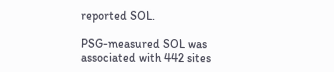reported SOL.

PSG-measured SOL was associated with 442 sites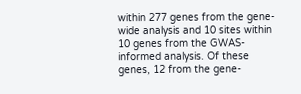within 277 genes from the gene-wide analysis and 10 sites within 10 genes from the GWAS-informed analysis. Of these genes, 12 from the gene-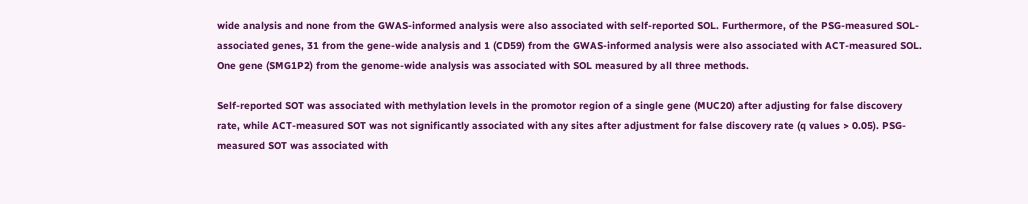wide analysis and none from the GWAS-informed analysis were also associated with self-reported SOL. Furthermore, of the PSG-measured SOL-associated genes, 31 from the gene-wide analysis and 1 (CD59) from the GWAS-informed analysis were also associated with ACT-measured SOL. One gene (SMG1P2) from the genome-wide analysis was associated with SOL measured by all three methods.

Self-reported SOT was associated with methylation levels in the promotor region of a single gene (MUC20) after adjusting for false discovery rate, while ACT-measured SOT was not significantly associated with any sites after adjustment for false discovery rate (q values > 0.05). PSG-measured SOT was associated with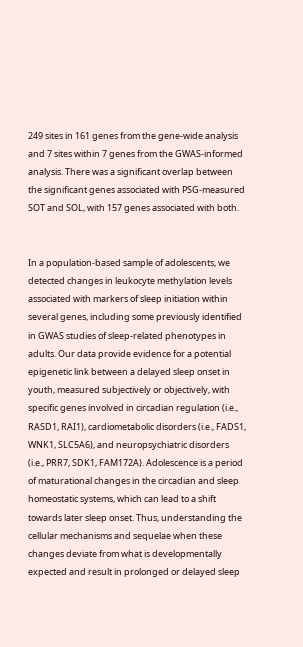249 sites in 161 genes from the gene-wide analysis and 7 sites within 7 genes from the GWAS-informed analysis. There was a significant overlap between the significant genes associated with PSG-measured SOT and SOL, with 157 genes associated with both.


In a population-based sample of adolescents, we detected changes in leukocyte methylation levels associated with markers of sleep initiation within several genes, including some previously identified in GWAS studies of sleep-related phenotypes in adults. Our data provide evidence for a potential epigenetic link between a delayed sleep onset in youth, measured subjectively or objectively, with specific genes involved in circadian regulation (i.e., RASD1, RAI1), cardiometabolic disorders (i.e., FADS1, WNK1, SLC5A6), and neuropsychiatric disorders (i.e., PRR7, SDK1, FAM172A). Adolescence is a period of maturational changes in the circadian and sleep homeostatic systems, which can lead to a shift towards later sleep onset. Thus, understanding the cellular mechanisms and sequelae when these changes deviate from what is developmentally expected and result in prolonged or delayed sleep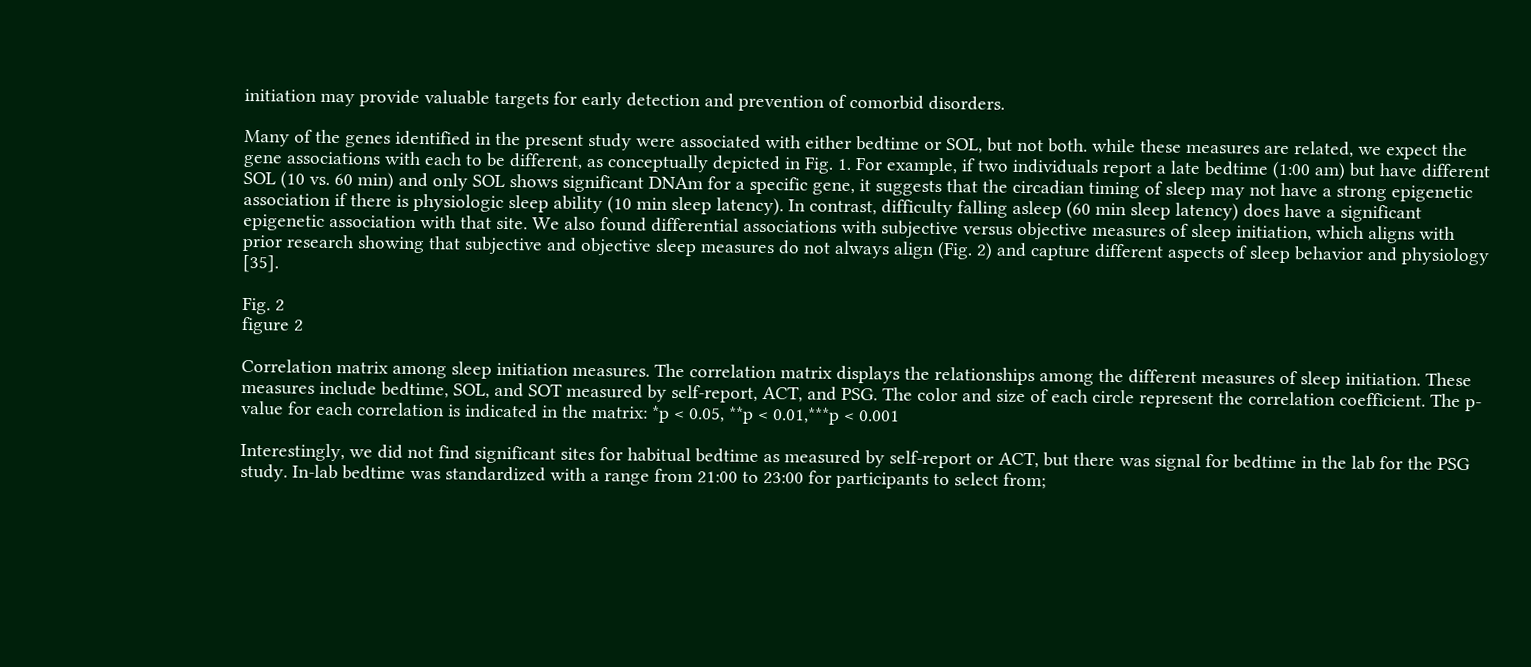initiation may provide valuable targets for early detection and prevention of comorbid disorders.

Many of the genes identified in the present study were associated with either bedtime or SOL, but not both. while these measures are related, we expect the gene associations with each to be different, as conceptually depicted in Fig. 1. For example, if two individuals report a late bedtime (1:00 am) but have different SOL (10 vs. 60 min) and only SOL shows significant DNAm for a specific gene, it suggests that the circadian timing of sleep may not have a strong epigenetic association if there is physiologic sleep ability (10 min sleep latency). In contrast, difficulty falling asleep (60 min sleep latency) does have a significant epigenetic association with that site. We also found differential associations with subjective versus objective measures of sleep initiation, which aligns with prior research showing that subjective and objective sleep measures do not always align (Fig. 2) and capture different aspects of sleep behavior and physiology [35].

Fig. 2
figure 2

Correlation matrix among sleep initiation measures. The correlation matrix displays the relationships among the different measures of sleep initiation. These measures include bedtime, SOL, and SOT measured by self-report, ACT, and PSG. The color and size of each circle represent the correlation coefficient. The p-value for each correlation is indicated in the matrix: *p < 0.05, **p < 0.01,***p < 0.001

Interestingly, we did not find significant sites for habitual bedtime as measured by self-report or ACT, but there was signal for bedtime in the lab for the PSG study. In-lab bedtime was standardized with a range from 21:00 to 23:00 for participants to select from;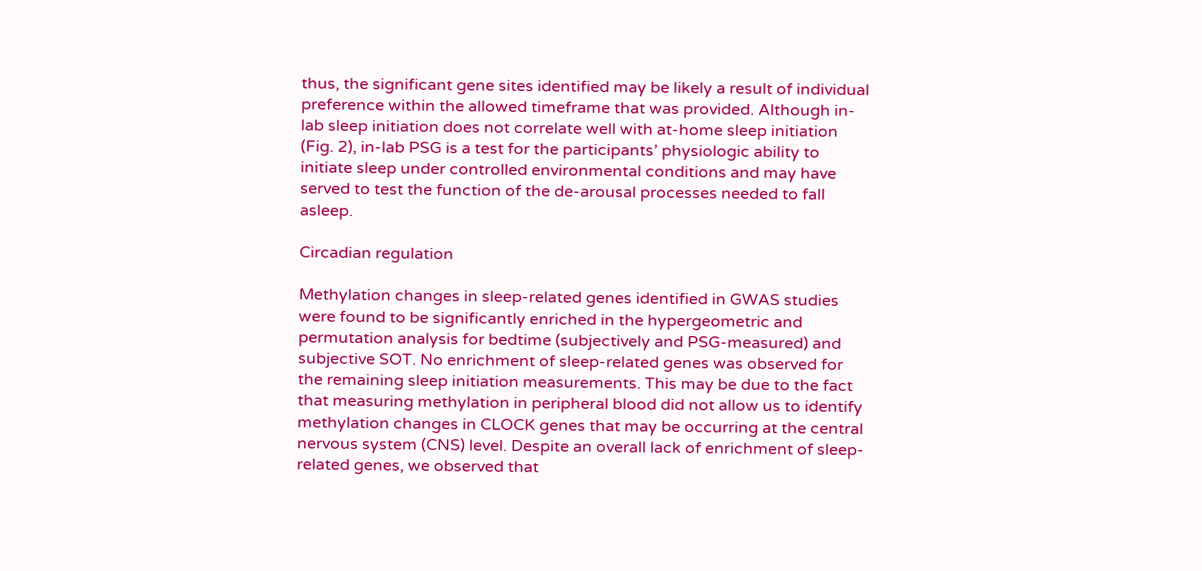thus, the significant gene sites identified may be likely a result of individual preference within the allowed timeframe that was provided. Although in-lab sleep initiation does not correlate well with at-home sleep initiation (Fig. 2), in-lab PSG is a test for the participants’ physiologic ability to initiate sleep under controlled environmental conditions and may have served to test the function of the de-arousal processes needed to fall asleep.

Circadian regulation

Methylation changes in sleep-related genes identified in GWAS studies were found to be significantly enriched in the hypergeometric and permutation analysis for bedtime (subjectively and PSG-measured) and subjective SOT. No enrichment of sleep-related genes was observed for the remaining sleep initiation measurements. This may be due to the fact that measuring methylation in peripheral blood did not allow us to identify methylation changes in CLOCK genes that may be occurring at the central nervous system (CNS) level. Despite an overall lack of enrichment of sleep-related genes, we observed that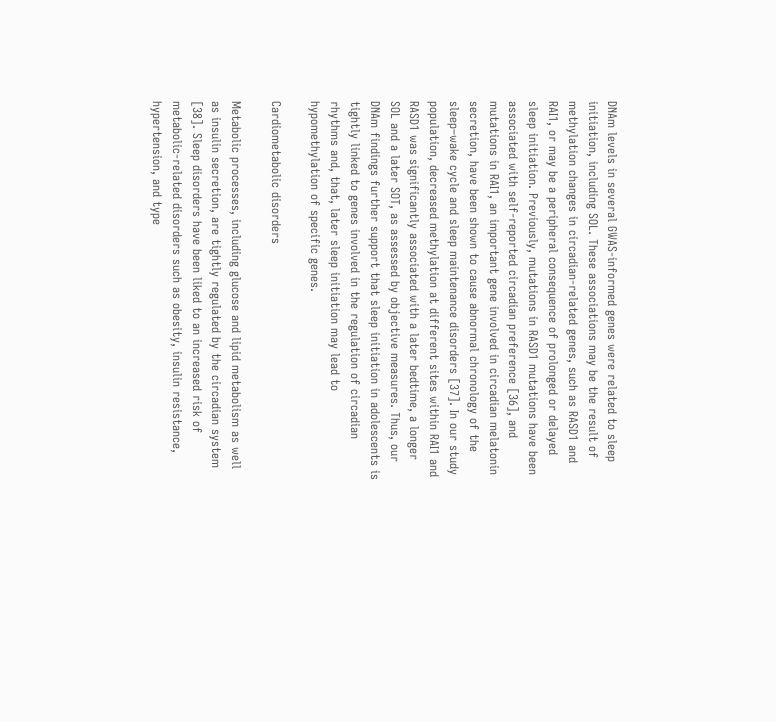DNAm levels in several GWAS-informed genes were related to sleep initiation, including SOL. These associations may be the result of methylation changes in circadian-related genes, such as RASD1 and RAI1, or may be a peripheral consequence of prolonged or delayed sleep initiation. Previously, mutations in RASD1 mutations have been associated with self-reported circadian preference [36], and mutations in RAI1, an important gene involved in circadian melatonin secretion, have been shown to cause abnormal chronology of the sleep–wake cycle and sleep maintenance disorders [37]. In our study population, decreased methylation at different sites within RAI1 and RASD1 was significantly associated with a later bedtime, a longer SOL and a later SOT, as assessed by objective measures. Thus, our DNAm findings further support that sleep initiation in adolescents is tightly linked to genes involved in the regulation of circadian rhythms and, that, later sleep initiation may lead to hypomethylation of specific genes.

Cardiometabolic disorders

Metabolic processes, including glucose and lipid metabolism as well as insulin secretion, are tightly regulated by the circadian system [38]. Sleep disorders have been liked to an increased risk of metabolic-related disorders such as obesity, insulin resistance, hypertension, and type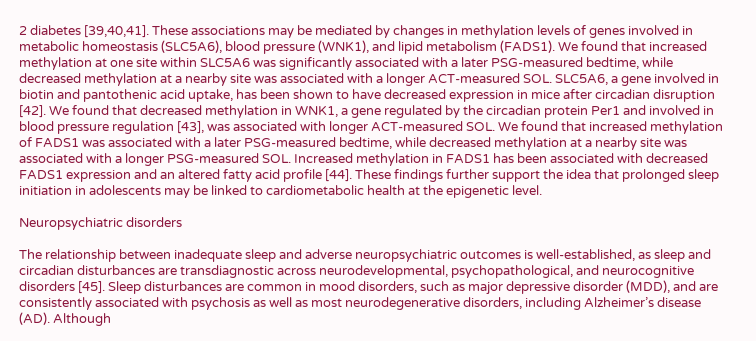2 diabetes [39,40,41]. These associations may be mediated by changes in methylation levels of genes involved in metabolic homeostasis (SLC5A6), blood pressure (WNK1), and lipid metabolism (FADS1). We found that increased methylation at one site within SLC5A6 was significantly associated with a later PSG-measured bedtime, while decreased methylation at a nearby site was associated with a longer ACT-measured SOL. SLC5A6, a gene involved in biotin and pantothenic acid uptake, has been shown to have decreased expression in mice after circadian disruption [42]. We found that decreased methylation in WNK1, a gene regulated by the circadian protein Per1 and involved in blood pressure regulation [43], was associated with longer ACT-measured SOL. We found that increased methylation of FADS1 was associated with a later PSG-measured bedtime, while decreased methylation at a nearby site was associated with a longer PSG-measured SOL. Increased methylation in FADS1 has been associated with decreased FADS1 expression and an altered fatty acid profile [44]. These findings further support the idea that prolonged sleep initiation in adolescents may be linked to cardiometabolic health at the epigenetic level.

Neuropsychiatric disorders

The relationship between inadequate sleep and adverse neuropsychiatric outcomes is well-established, as sleep and circadian disturbances are transdiagnostic across neurodevelopmental, psychopathological, and neurocognitive disorders [45]. Sleep disturbances are common in mood disorders, such as major depressive disorder (MDD), and are consistently associated with psychosis as well as most neurodegenerative disorders, including Alzheimer’s disease (AD). Although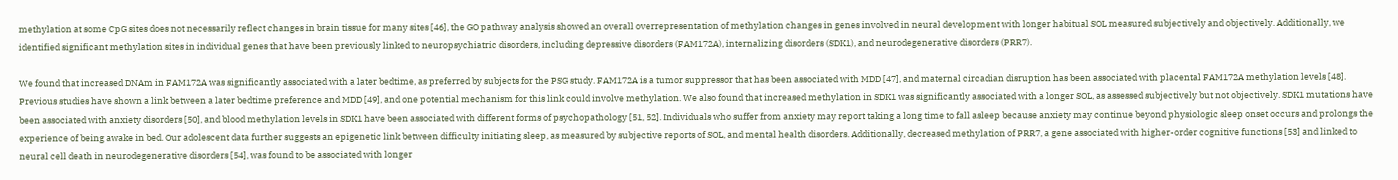methylation at some CpG sites does not necessarily reflect changes in brain tissue for many sites [46], the GO pathway analysis showed an overall overrepresentation of methylation changes in genes involved in neural development with longer habitual SOL measured subjectively and objectively. Additionally, we identified significant methylation sites in individual genes that have been previously linked to neuropsychiatric disorders, including depressive disorders (FAM172A), internalizing disorders (SDK1), and neurodegenerative disorders (PRR7).

We found that increased DNAm in FAM172A was significantly associated with a later bedtime, as preferred by subjects for the PSG study. FAM172A is a tumor suppressor that has been associated with MDD [47], and maternal circadian disruption has been associated with placental FAM172A methylation levels [48]. Previous studies have shown a link between a later bedtime preference and MDD [49], and one potential mechanism for this link could involve methylation. We also found that increased methylation in SDK1 was significantly associated with a longer SOL, as assessed subjectively but not objectively. SDK1 mutations have been associated with anxiety disorders [50], and blood methylation levels in SDK1 have been associated with different forms of psychopathology [51, 52]. Individuals who suffer from anxiety may report taking a long time to fall asleep because anxiety may continue beyond physiologic sleep onset occurs and prolongs the experience of being awake in bed. Our adolescent data further suggests an epigenetic link between difficulty initiating sleep, as measured by subjective reports of SOL, and mental health disorders. Additionally, decreased methylation of PRR7, a gene associated with higher-order cognitive functions [53] and linked to neural cell death in neurodegenerative disorders [54], was found to be associated with longer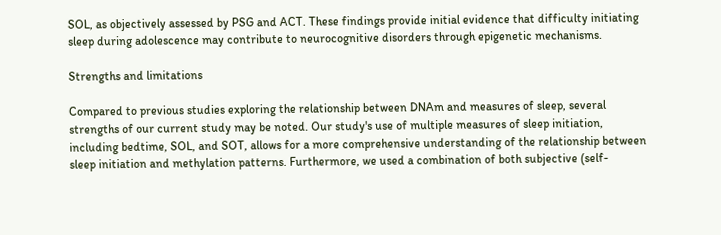SOL, as objectively assessed by PSG and ACT. These findings provide initial evidence that difficulty initiating sleep during adolescence may contribute to neurocognitive disorders through epigenetic mechanisms.

Strengths and limitations

Compared to previous studies exploring the relationship between DNAm and measures of sleep, several strengths of our current study may be noted. Our study's use of multiple measures of sleep initiation, including bedtime, SOL, and SOT, allows for a more comprehensive understanding of the relationship between sleep initiation and methylation patterns. Furthermore, we used a combination of both subjective (self-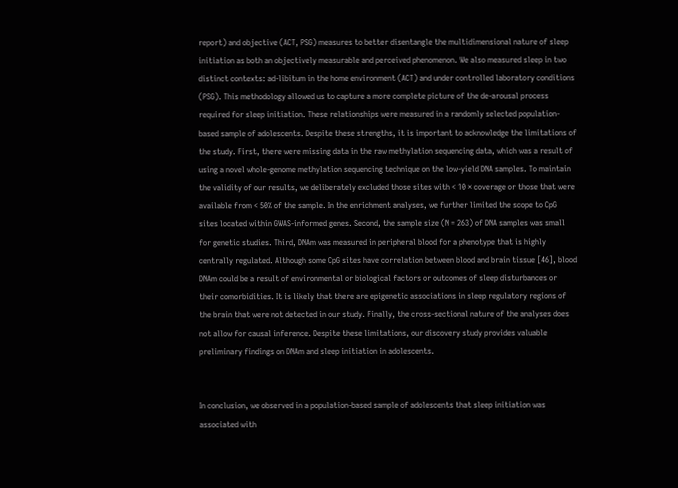report) and objective (ACT, PSG) measures to better disentangle the multidimensional nature of sleep initiation as both an objectively measurable and perceived phenomenon. We also measured sleep in two distinct contexts: ad-libitum in the home environment (ACT) and under controlled laboratory conditions (PSG). This methodology allowed us to capture a more complete picture of the de-arousal process required for sleep initiation. These relationships were measured in a randomly selected population-based sample of adolescents. Despite these strengths, it is important to acknowledge the limitations of the study. First, there were missing data in the raw methylation sequencing data, which was a result of using a novel whole-genome methylation sequencing technique on the low-yield DNA samples. To maintain the validity of our results, we deliberately excluded those sites with < 10 × coverage or those that were available from < 50% of the sample. In the enrichment analyses, we further limited the scope to CpG sites located within GWAS-informed genes. Second, the sample size (N = 263) of DNA samples was small for genetic studies. Third, DNAm was measured in peripheral blood for a phenotype that is highly centrally regulated. Although some CpG sites have correlation between blood and brain tissue [46], blood DNAm could be a result of environmental or biological factors or outcomes of sleep disturbances or their comorbidities. It is likely that there are epigenetic associations in sleep regulatory regions of the brain that were not detected in our study. Finally, the cross-sectional nature of the analyses does not allow for causal inference. Despite these limitations, our discovery study provides valuable preliminary findings on DNAm and sleep initiation in adolescents.


In conclusion, we observed in a population-based sample of adolescents that sleep initiation was associated with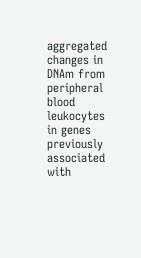aggregated changes in DNAm from peripheral blood leukocytes in genes previously associated with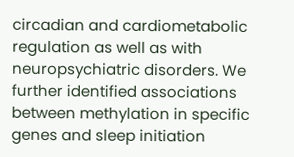circadian and cardiometabolic regulation as well as with neuropsychiatric disorders. We further identified associations between methylation in specific genes and sleep initiation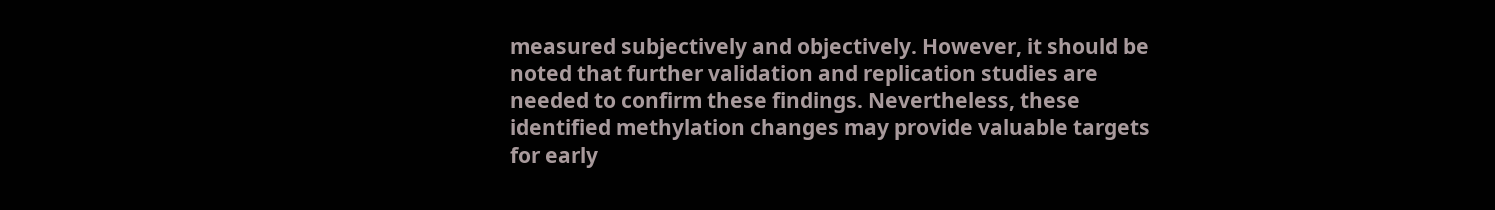measured subjectively and objectively. However, it should be noted that further validation and replication studies are needed to confirm these findings. Nevertheless, these identified methylation changes may provide valuable targets for early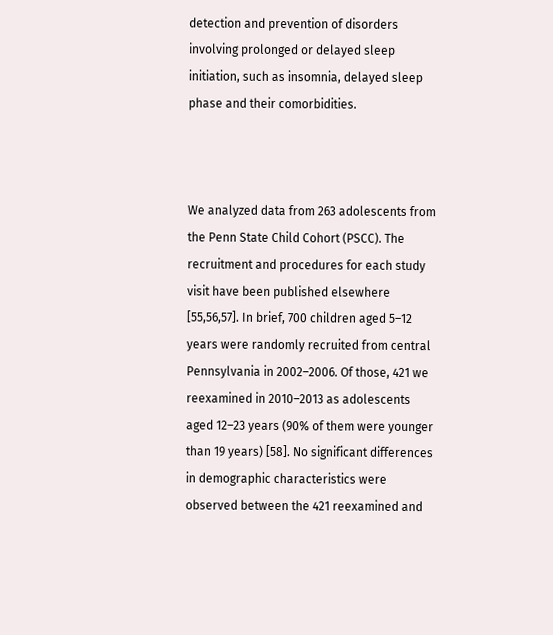detection and prevention of disorders involving prolonged or delayed sleep initiation, such as insomnia, delayed sleep phase and their comorbidities.



We analyzed data from 263 adolescents from the Penn State Child Cohort (PSCC). The recruitment and procedures for each study visit have been published elsewhere [55,56,57]. In brief, 700 children aged 5–12 years were randomly recruited from central Pennsylvania in 2002–2006. Of those, 421 we reexamined in 2010–2013 as adolescents aged 12–23 years (90% of them were younger than 19 years) [58]. No significant differences in demographic characteristics were observed between the 421 reexamined and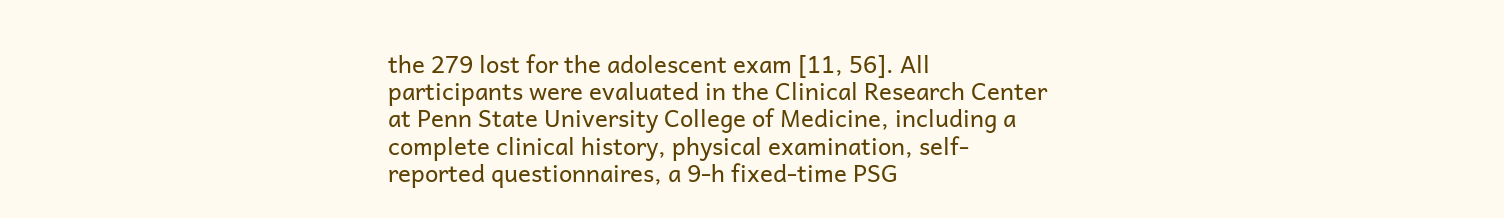the 279 lost for the adolescent exam [11, 56]. All participants were evaluated in the Clinical Research Center at Penn State University College of Medicine, including a complete clinical history, physical examination, self-reported questionnaires, a 9-h fixed-time PSG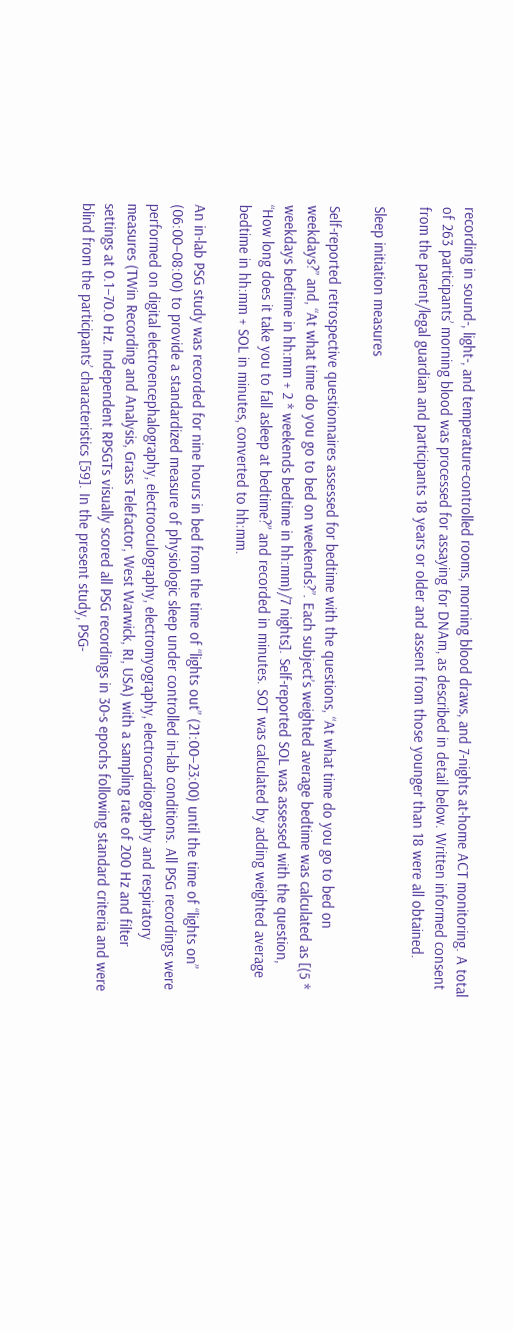recording in sound-, light-, and temperature-controlled rooms, morning blood draws, and 7-nights at-home ACT monitoring. A total of 263 participants’ morning blood was processed for assaying for DNAm, as described in detail below. Written informed consent from the parent/legal guardian and participants 18 years or older and assent from those younger than 18 were all obtained.

Sleep initiation measures

Self-reported retrospective questionnaires assessed for bedtime with the questions, “At what time do you go to bed on weekdays?” and, “At what time do you go to bed on weekends?”. Each subject’s weighted average bedtime was calculated as [(5 * weekdays bedtime in hh:mm + 2 * weekends bedtime in hh:mm)/7 nights]. Self-reported SOL was assessed with the question, “How long does it take you to fall asleep at bedtime?” and recorded in minutes. SOT was calculated by adding weighted average bedtime in hh:mm + SOL in minutes, converted to hh:mm.

An in-lab PSG study was recorded for nine hours in bed from the time of “lights out” (21:00–23:00) until the time of “lights on” (06:00–08:00) to provide a standardized measure of physiologic sleep under controlled in-lab conditions. All PSG recordings were performed on digital electroencephalography, electrooculography, electromyography, electrocardiography and respiratory measures (TWin Recording and Analysis, Grass Telefactor, West Warwick, RI, USA) with a sampling rate of 200 Hz and filter settings at 0.1–70.0 Hz. Independent RPSGTs visually scored all PSG recordings in 30-s epochs following standard criteria and were blind from the participants’ characteristics [59]. In the present study, PSG-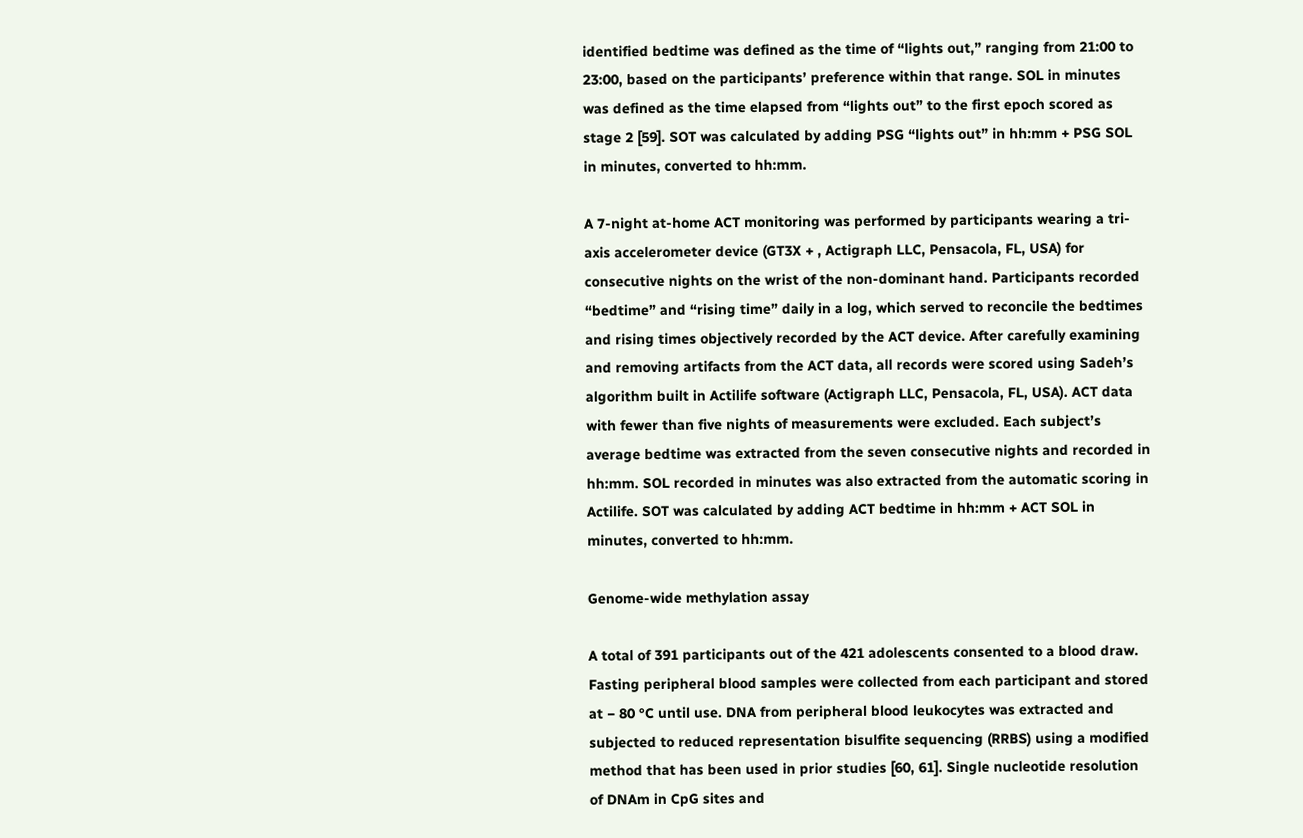identified bedtime was defined as the time of “lights out,” ranging from 21:00 to 23:00, based on the participants’ preference within that range. SOL in minutes was defined as the time elapsed from “lights out” to the first epoch scored as stage 2 [59]. SOT was calculated by adding PSG “lights out” in hh:mm + PSG SOL in minutes, converted to hh:mm.

A 7-night at-home ACT monitoring was performed by participants wearing a tri-axis accelerometer device (GT3X + , Actigraph LLC, Pensacola, FL, USA) for consecutive nights on the wrist of the non-dominant hand. Participants recorded “bedtime” and “rising time” daily in a log, which served to reconcile the bedtimes and rising times objectively recorded by the ACT device. After carefully examining and removing artifacts from the ACT data, all records were scored using Sadeh’s algorithm built in Actilife software (Actigraph LLC, Pensacola, FL, USA). ACT data with fewer than five nights of measurements were excluded. Each subject’s average bedtime was extracted from the seven consecutive nights and recorded in hh:mm. SOL recorded in minutes was also extracted from the automatic scoring in Actilife. SOT was calculated by adding ACT bedtime in hh:mm + ACT SOL in minutes, converted to hh:mm.

Genome-wide methylation assay

A total of 391 participants out of the 421 adolescents consented to a blood draw. Fasting peripheral blood samples were collected from each participant and stored at − 80 °C until use. DNA from peripheral blood leukocytes was extracted and subjected to reduced representation bisulfite sequencing (RRBS) using a modified method that has been used in prior studies [60, 61]. Single nucleotide resolution of DNAm in CpG sites and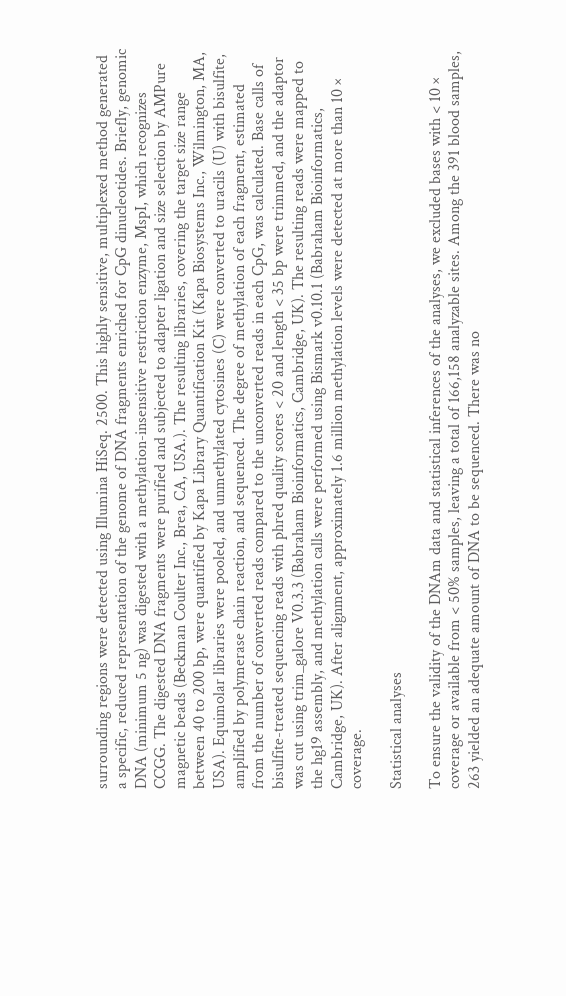surrounding regions were detected using Illumina HiSeq. 2500. This highly sensitive, multiplexed method generated a specific, reduced representation of the genome of DNA fragments enriched for CpG dinucleotides. Briefly, genomic DNA (minimum 5 ng) was digested with a methylation-insensitive restriction enzyme, MspI, which recognizes CCGG. The digested DNA fragments were purified and subjected to adapter ligation and size selection by AMPure magnetic beads (Beckman Coulter Inc., Brea, CA, USA.). The resulting libraries, covering the target size range between 40 to 200 bp, were quantified by Kapa Library Quantification Kit (Kapa Biosystems Inc., Wilmington, MA, USA). Equimolar libraries were pooled, and unmethylated cytosines (C) were converted to uracils (U) with bisulfite, amplified by polymerase chain reaction, and sequenced. The degree of methylation of each fragment, estimated from the number of converted reads compared to the unconverted reads in each CpG, was calculated. Base calls of bisulfite-treated sequencing reads with phred quality scores < 20 and length < 35 bp were trimmed, and the adaptor was cut using trim_galore V0.3.3 (Babraham Bioinformatics, Cambridge, UK). The resulting reads were mapped to the hg19 assembly, and methylation calls were performed using Bismark v0.10.1 (Babraham Bioinformatics, Cambridge, UK). After alignment, approximately 1.6 million methylation levels were detected at more than 10 × coverage.

Statistical analyses

To ensure the validity of the DNAm data and statistical inferences of the analyses, we excluded bases with < 10 × coverage or available from < 50% samples, leaving a total of 166,158 analyzable sites. Among the 391 blood samples, 263 yielded an adequate amount of DNA to be sequenced. There was no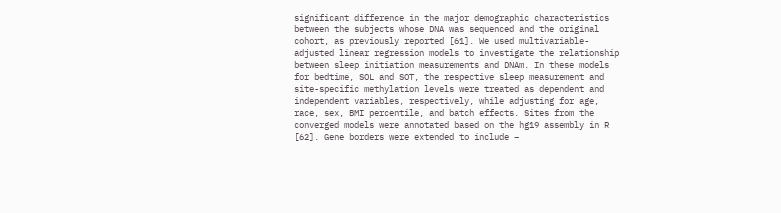significant difference in the major demographic characteristics between the subjects whose DNA was sequenced and the original cohort, as previously reported [61]. We used multivariable-adjusted linear regression models to investigate the relationship between sleep initiation measurements and DNAm. In these models for bedtime, SOL and SOT, the respective sleep measurement and site-specific methylation levels were treated as dependent and independent variables, respectively, while adjusting for age, race, sex, BMI percentile, and batch effects. Sites from the converged models were annotated based on the hg19 assembly in R [62]. Gene borders were extended to include −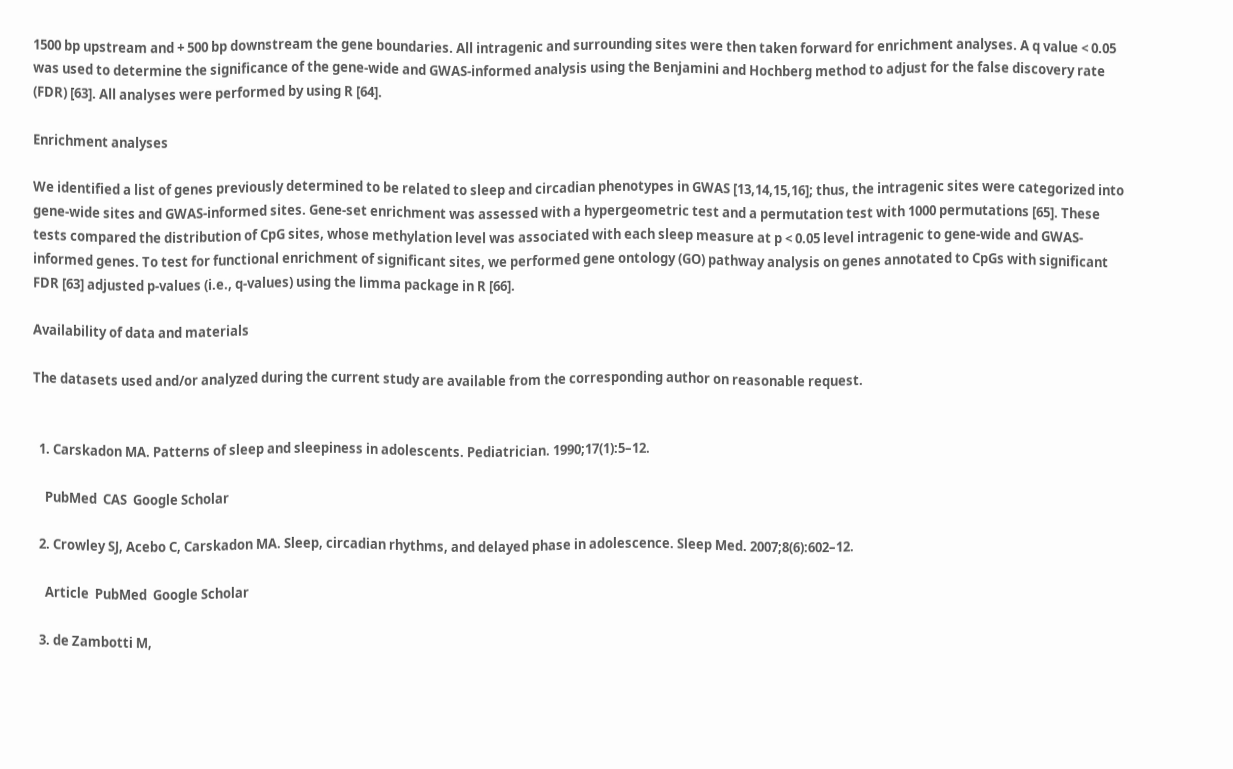1500 bp upstream and + 500 bp downstream the gene boundaries. All intragenic and surrounding sites were then taken forward for enrichment analyses. A q value < 0.05 was used to determine the significance of the gene-wide and GWAS-informed analysis using the Benjamini and Hochberg method to adjust for the false discovery rate (FDR) [63]. All analyses were performed by using R [64].

Enrichment analyses

We identified a list of genes previously determined to be related to sleep and circadian phenotypes in GWAS [13,14,15,16]; thus, the intragenic sites were categorized into gene-wide sites and GWAS-informed sites. Gene-set enrichment was assessed with a hypergeometric test and a permutation test with 1000 permutations [65]. These tests compared the distribution of CpG sites, whose methylation level was associated with each sleep measure at p < 0.05 level intragenic to gene-wide and GWAS-informed genes. To test for functional enrichment of significant sites, we performed gene ontology (GO) pathway analysis on genes annotated to CpGs with significant FDR [63] adjusted p-values (i.e., q-values) using the limma package in R [66].

Availability of data and materials

The datasets used and/or analyzed during the current study are available from the corresponding author on reasonable request.


  1. Carskadon MA. Patterns of sleep and sleepiness in adolescents. Pediatrician. 1990;17(1):5–12.

    PubMed  CAS  Google Scholar

  2. Crowley SJ, Acebo C, Carskadon MA. Sleep, circadian rhythms, and delayed phase in adolescence. Sleep Med. 2007;8(6):602–12.

    Article  PubMed  Google Scholar

  3. de Zambotti M,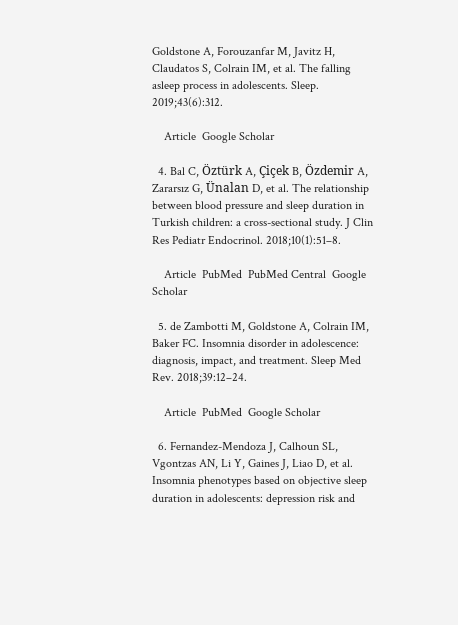Goldstone A, Forouzanfar M, Javitz H, Claudatos S, Colrain IM, et al. The falling asleep process in adolescents. Sleep. 2019;43(6):312.

    Article  Google Scholar

  4. Bal C, Öztürk A, Çiçek B, Özdemir A, Zararsız G, Ünalan D, et al. The relationship between blood pressure and sleep duration in Turkish children: a cross-sectional study. J Clin Res Pediatr Endocrinol. 2018;10(1):51–8.

    Article  PubMed  PubMed Central  Google Scholar

  5. de Zambotti M, Goldstone A, Colrain IM, Baker FC. Insomnia disorder in adolescence: diagnosis, impact, and treatment. Sleep Med Rev. 2018;39:12–24.

    Article  PubMed  Google Scholar

  6. Fernandez-Mendoza J, Calhoun SL, Vgontzas AN, Li Y, Gaines J, Liao D, et al. Insomnia phenotypes based on objective sleep duration in adolescents: depression risk and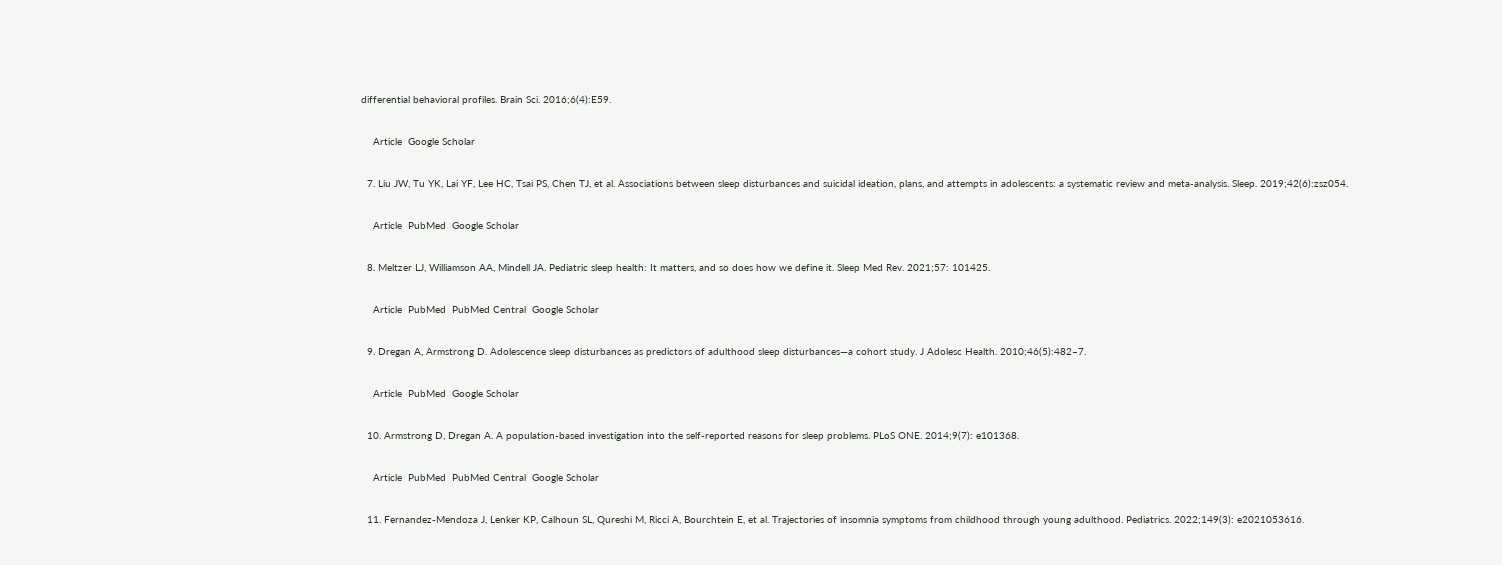differential behavioral profiles. Brain Sci. 2016;6(4):E59.

    Article  Google Scholar

  7. Liu JW, Tu YK, Lai YF, Lee HC, Tsai PS, Chen TJ, et al. Associations between sleep disturbances and suicidal ideation, plans, and attempts in adolescents: a systematic review and meta-analysis. Sleep. 2019;42(6):zsz054.

    Article  PubMed  Google Scholar

  8. Meltzer LJ, Williamson AA, Mindell JA. Pediatric sleep health: It matters, and so does how we define it. Sleep Med Rev. 2021;57: 101425.

    Article  PubMed  PubMed Central  Google Scholar

  9. Dregan A, Armstrong D. Adolescence sleep disturbances as predictors of adulthood sleep disturbances—a cohort study. J Adolesc Health. 2010;46(5):482–7.

    Article  PubMed  Google Scholar

  10. Armstrong D, Dregan A. A population-based investigation into the self-reported reasons for sleep problems. PLoS ONE. 2014;9(7): e101368.

    Article  PubMed  PubMed Central  Google Scholar

  11. Fernandez-Mendoza J, Lenker KP, Calhoun SL, Qureshi M, Ricci A, Bourchtein E, et al. Trajectories of insomnia symptoms from childhood through young adulthood. Pediatrics. 2022;149(3): e2021053616.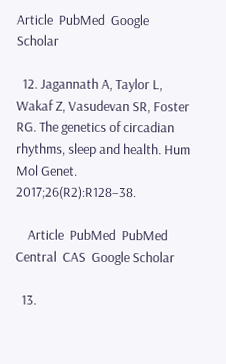Article  PubMed  Google Scholar

  12. Jagannath A, Taylor L, Wakaf Z, Vasudevan SR, Foster RG. The genetics of circadian rhythms, sleep and health. Hum Mol Genet. 2017;26(R2):R128–38.

    Article  PubMed  PubMed Central  CAS  Google Scholar

  13.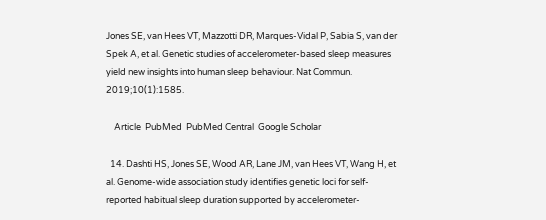Jones SE, van Hees VT, Mazzotti DR, Marques-Vidal P, Sabia S, van der Spek A, et al. Genetic studies of accelerometer-based sleep measures yield new insights into human sleep behaviour. Nat Commun. 2019;10(1):1585.

    Article  PubMed  PubMed Central  Google Scholar

  14. Dashti HS, Jones SE, Wood AR, Lane JM, van Hees VT, Wang H, et al. Genome-wide association study identifies genetic loci for self-reported habitual sleep duration supported by accelerometer-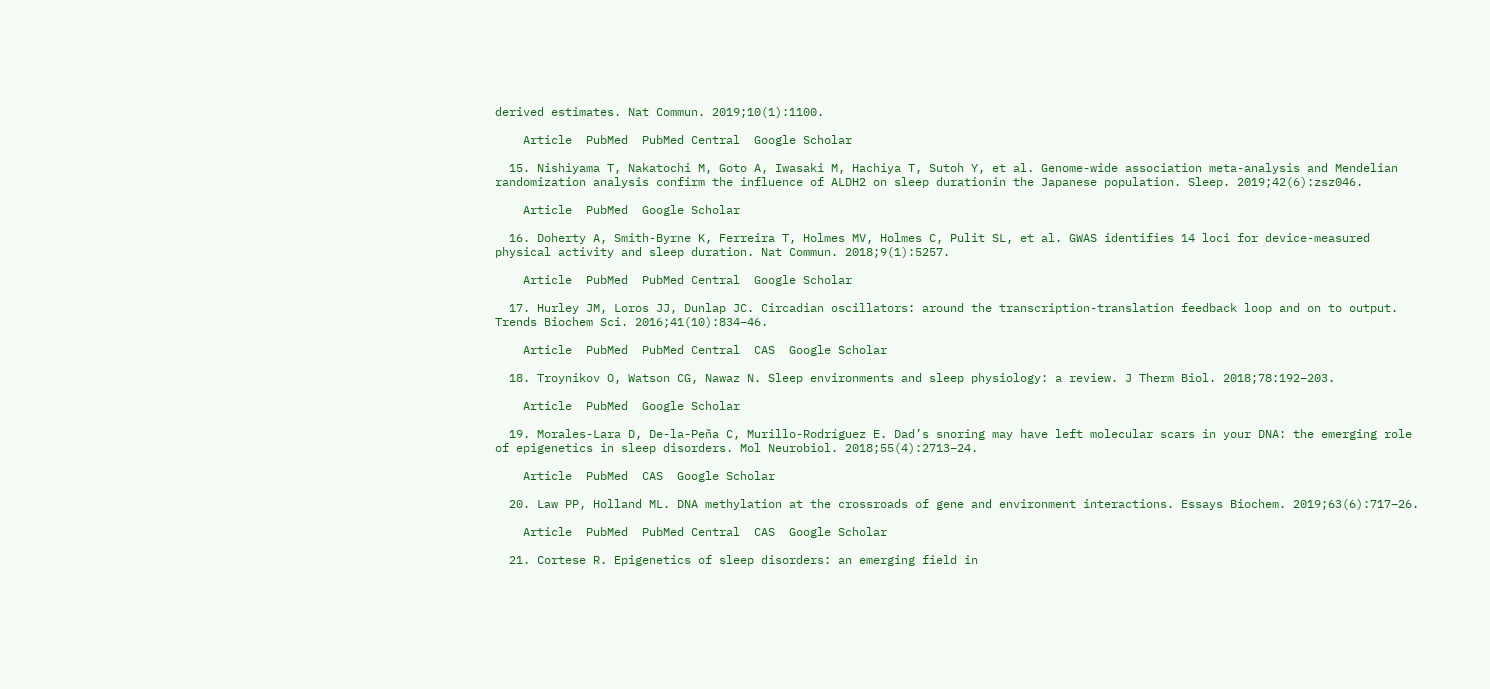derived estimates. Nat Commun. 2019;10(1):1100.

    Article  PubMed  PubMed Central  Google Scholar

  15. Nishiyama T, Nakatochi M, Goto A, Iwasaki M, Hachiya T, Sutoh Y, et al. Genome-wide association meta-analysis and Mendelian randomization analysis confirm the influence of ALDH2 on sleep durationin the Japanese population. Sleep. 2019;42(6):zsz046.

    Article  PubMed  Google Scholar

  16. Doherty A, Smith-Byrne K, Ferreira T, Holmes MV, Holmes C, Pulit SL, et al. GWAS identifies 14 loci for device-measured physical activity and sleep duration. Nat Commun. 2018;9(1):5257.

    Article  PubMed  PubMed Central  Google Scholar

  17. Hurley JM, Loros JJ, Dunlap JC. Circadian oscillators: around the transcription-translation feedback loop and on to output. Trends Biochem Sci. 2016;41(10):834–46.

    Article  PubMed  PubMed Central  CAS  Google Scholar

  18. Troynikov O, Watson CG, Nawaz N. Sleep environments and sleep physiology: a review. J Therm Biol. 2018;78:192–203.

    Article  PubMed  Google Scholar

  19. Morales-Lara D, De-la-Peña C, Murillo-Rodríguez E. Dad’s snoring may have left molecular scars in your DNA: the emerging role of epigenetics in sleep disorders. Mol Neurobiol. 2018;55(4):2713–24.

    Article  PubMed  CAS  Google Scholar

  20. Law PP, Holland ML. DNA methylation at the crossroads of gene and environment interactions. Essays Biochem. 2019;63(6):717–26.

    Article  PubMed  PubMed Central  CAS  Google Scholar

  21. Cortese R. Epigenetics of sleep disorders: an emerging field in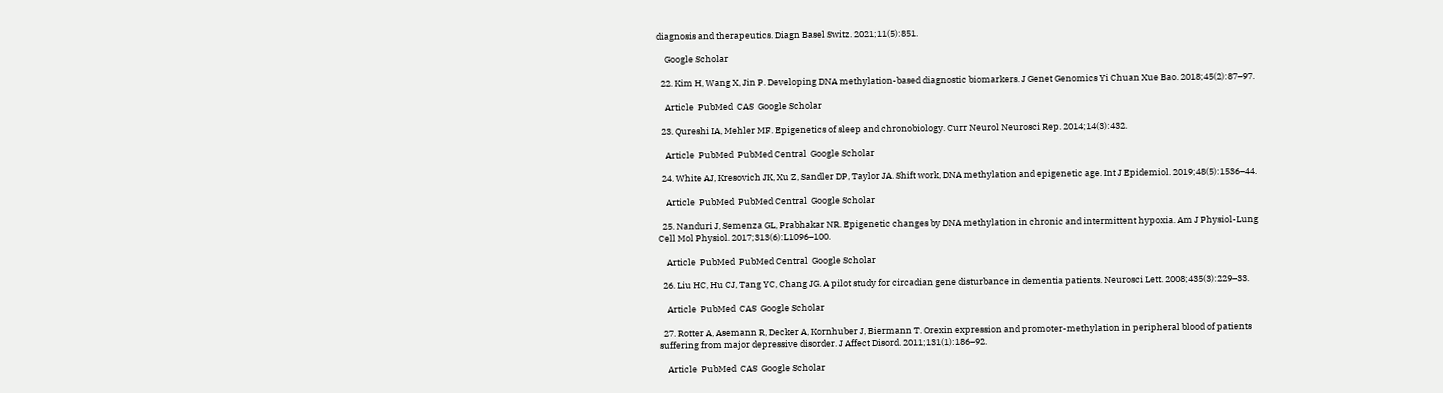diagnosis and therapeutics. Diagn Basel Switz. 2021;11(5):851.

    Google Scholar

  22. Kim H, Wang X, Jin P. Developing DNA methylation-based diagnostic biomarkers. J Genet Genomics Yi Chuan Xue Bao. 2018;45(2):87–97.

    Article  PubMed  CAS  Google Scholar

  23. Qureshi IA, Mehler MF. Epigenetics of sleep and chronobiology. Curr Neurol Neurosci Rep. 2014;14(3):432.

    Article  PubMed  PubMed Central  Google Scholar

  24. White AJ, Kresovich JK, Xu Z, Sandler DP, Taylor JA. Shift work, DNA methylation and epigenetic age. Int J Epidemiol. 2019;48(5):1536–44.

    Article  PubMed  PubMed Central  Google Scholar

  25. Nanduri J, Semenza GL, Prabhakar NR. Epigenetic changes by DNA methylation in chronic and intermittent hypoxia. Am J Physiol-Lung Cell Mol Physiol. 2017;313(6):L1096–100.

    Article  PubMed  PubMed Central  Google Scholar

  26. Liu HC, Hu CJ, Tang YC, Chang JG. A pilot study for circadian gene disturbance in dementia patients. Neurosci Lett. 2008;435(3):229–33.

    Article  PubMed  CAS  Google Scholar

  27. Rotter A, Asemann R, Decker A, Kornhuber J, Biermann T. Orexin expression and promoter-methylation in peripheral blood of patients suffering from major depressive disorder. J Affect Disord. 2011;131(1):186–92.

    Article  PubMed  CAS  Google Scholar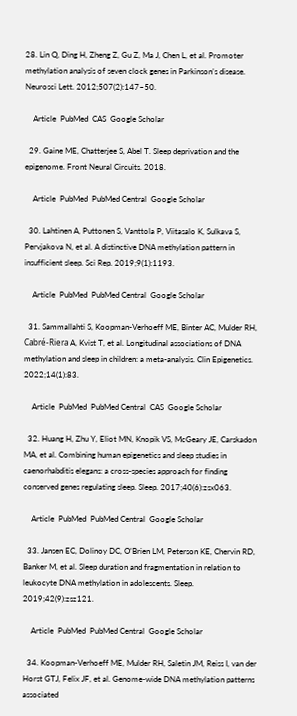28. Lin Q, Ding H, Zheng Z, Gu Z, Ma J, Chen L, et al. Promoter methylation analysis of seven clock genes in Parkinson’s disease. Neurosci Lett. 2012;507(2):147–50.

    Article  PubMed  CAS  Google Scholar

  29. Gaine ME, Chatterjee S, Abel T. Sleep deprivation and the epigenome. Front Neural Circuits. 2018.

    Article  PubMed  PubMed Central  Google Scholar

  30. Lahtinen A, Puttonen S, Vanttola P, Viitasalo K, Sulkava S, Pervjakova N, et al. A distinctive DNA methylation pattern in insufficient sleep. Sci Rep. 2019;9(1):1193.

    Article  PubMed  PubMed Central  Google Scholar

  31. Sammallahti S, Koopman-Verhoeff ME, Binter AC, Mulder RH, Cabré-Riera A, Kvist T, et al. Longitudinal associations of DNA methylation and sleep in children: a meta-analysis. Clin Epigenetics. 2022;14(1):83.

    Article  PubMed  PubMed Central  CAS  Google Scholar

  32. Huang H, Zhu Y, Eliot MN, Knopik VS, McGeary JE, Carskadon MA, et al. Combining human epigenetics and sleep studies in caenorhabditis elegans: a cross-species approach for finding conserved genes regulating sleep. Sleep. 2017;40(6):zsx063.

    Article  PubMed  PubMed Central  Google Scholar

  33. Jansen EC, Dolinoy DC, O’Brien LM, Peterson KE, Chervin RD, Banker M, et al. Sleep duration and fragmentation in relation to leukocyte DNA methylation in adolescents. Sleep. 2019;42(9):zsz121.

    Article  PubMed  PubMed Central  Google Scholar

  34. Koopman-Verhoeff ME, Mulder RH, Saletin JM, Reiss I, van der Horst GTJ, Felix JF, et al. Genome-wide DNA methylation patterns associated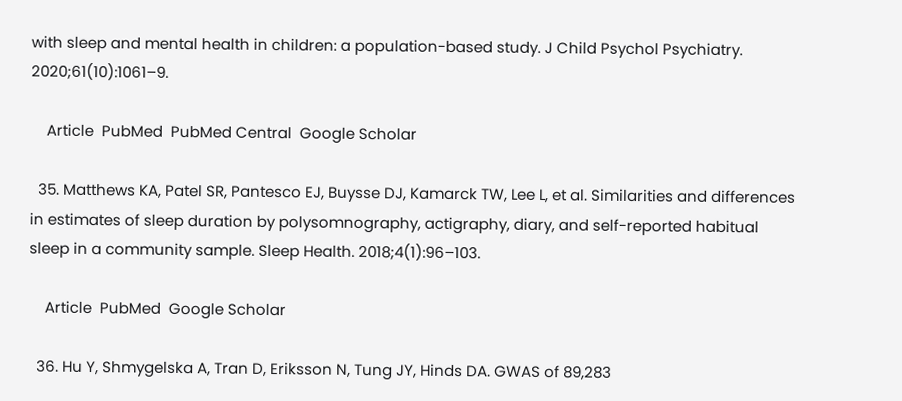with sleep and mental health in children: a population-based study. J Child Psychol Psychiatry. 2020;61(10):1061–9.

    Article  PubMed  PubMed Central  Google Scholar

  35. Matthews KA, Patel SR, Pantesco EJ, Buysse DJ, Kamarck TW, Lee L, et al. Similarities and differences in estimates of sleep duration by polysomnography, actigraphy, diary, and self-reported habitual sleep in a community sample. Sleep Health. 2018;4(1):96–103.

    Article  PubMed  Google Scholar

  36. Hu Y, Shmygelska A, Tran D, Eriksson N, Tung JY, Hinds DA. GWAS of 89,283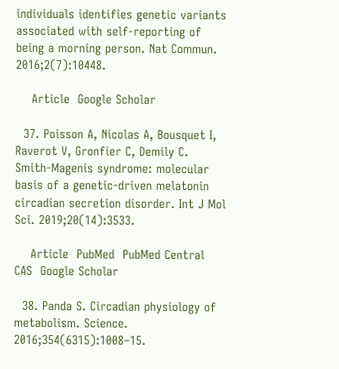individuals identifies genetic variants associated with self-reporting of being a morning person. Nat Commun. 2016;2(7):10448.

    Article  Google Scholar

  37. Poisson A, Nicolas A, Bousquet I, Raverot V, Gronfier C, Demily C. Smith-Magenis syndrome: molecular basis of a genetic-driven melatonin circadian secretion disorder. Int J Mol Sci. 2019;20(14):3533.

    Article  PubMed  PubMed Central  CAS  Google Scholar

  38. Panda S. Circadian physiology of metabolism. Science. 2016;354(6315):1008–15.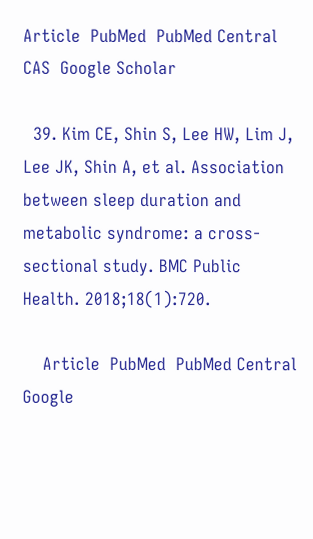Article  PubMed  PubMed Central  CAS  Google Scholar

  39. Kim CE, Shin S, Lee HW, Lim J, Lee JK, Shin A, et al. Association between sleep duration and metabolic syndrome: a cross-sectional study. BMC Public Health. 2018;18(1):720.

    Article  PubMed  PubMed Central  Google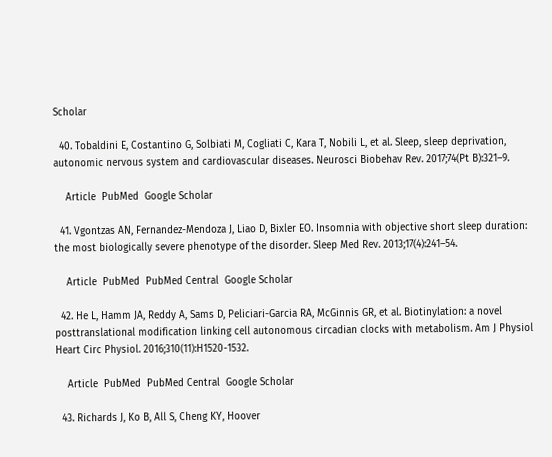Scholar

  40. Tobaldini E, Costantino G, Solbiati M, Cogliati C, Kara T, Nobili L, et al. Sleep, sleep deprivation, autonomic nervous system and cardiovascular diseases. Neurosci Biobehav Rev. 2017;74(Pt B):321–9.

    Article  PubMed  Google Scholar

  41. Vgontzas AN, Fernandez-Mendoza J, Liao D, Bixler EO. Insomnia with objective short sleep duration: the most biologically severe phenotype of the disorder. Sleep Med Rev. 2013;17(4):241–54.

    Article  PubMed  PubMed Central  Google Scholar

  42. He L, Hamm JA, Reddy A, Sams D, Peliciari-Garcia RA, McGinnis GR, et al. Biotinylation: a novel posttranslational modification linking cell autonomous circadian clocks with metabolism. Am J Physiol Heart Circ Physiol. 2016;310(11):H1520-1532.

    Article  PubMed  PubMed Central  Google Scholar

  43. Richards J, Ko B, All S, Cheng KY, Hoover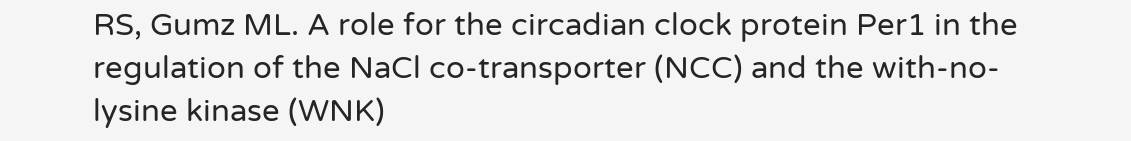RS, Gumz ML. A role for the circadian clock protein Per1 in the regulation of the NaCl co-transporter (NCC) and the with-no-lysine kinase (WNK)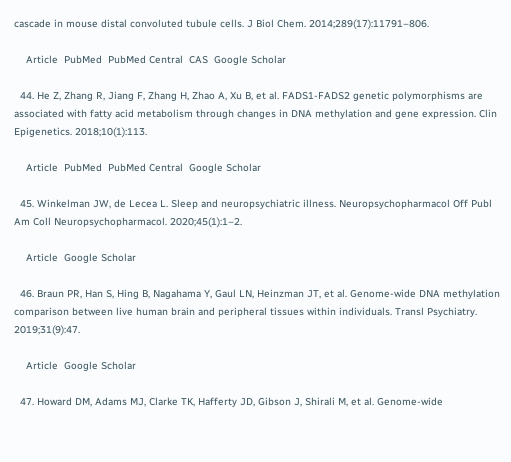cascade in mouse distal convoluted tubule cells. J Biol Chem. 2014;289(17):11791–806.

    Article  PubMed  PubMed Central  CAS  Google Scholar

  44. He Z, Zhang R, Jiang F, Zhang H, Zhao A, Xu B, et al. FADS1-FADS2 genetic polymorphisms are associated with fatty acid metabolism through changes in DNA methylation and gene expression. Clin Epigenetics. 2018;10(1):113.

    Article  PubMed  PubMed Central  Google Scholar

  45. Winkelman JW, de Lecea L. Sleep and neuropsychiatric illness. Neuropsychopharmacol Off Publ Am Coll Neuropsychopharmacol. 2020;45(1):1–2.

    Article  Google Scholar

  46. Braun PR, Han S, Hing B, Nagahama Y, Gaul LN, Heinzman JT, et al. Genome-wide DNA methylation comparison between live human brain and peripheral tissues within individuals. Transl Psychiatry. 2019;31(9):47.

    Article  Google Scholar

  47. Howard DM, Adams MJ, Clarke TK, Hafferty JD, Gibson J, Shirali M, et al. Genome-wide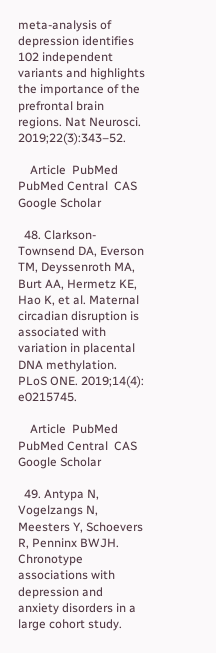meta-analysis of depression identifies 102 independent variants and highlights the importance of the prefrontal brain regions. Nat Neurosci. 2019;22(3):343–52.

    Article  PubMed  PubMed Central  CAS  Google Scholar

  48. Clarkson-Townsend DA, Everson TM, Deyssenroth MA, Burt AA, Hermetz KE, Hao K, et al. Maternal circadian disruption is associated with variation in placental DNA methylation. PLoS ONE. 2019;14(4): e0215745.

    Article  PubMed  PubMed Central  CAS  Google Scholar

  49. Antypa N, Vogelzangs N, Meesters Y, Schoevers R, Penninx BWJH. Chronotype associations with depression and anxiety disorders in a large cohort study.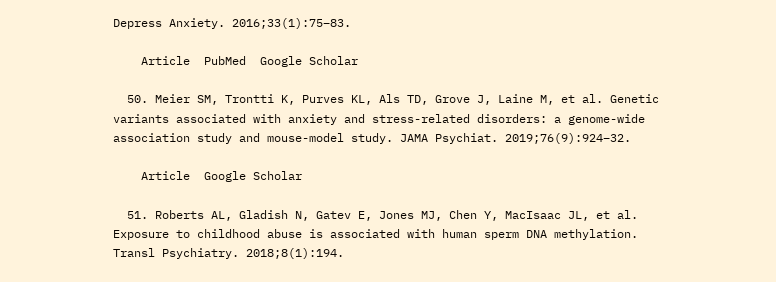Depress Anxiety. 2016;33(1):75–83.

    Article  PubMed  Google Scholar

  50. Meier SM, Trontti K, Purves KL, Als TD, Grove J, Laine M, et al. Genetic variants associated with anxiety and stress-related disorders: a genome-wide association study and mouse-model study. JAMA Psychiat. 2019;76(9):924–32.

    Article  Google Scholar

  51. Roberts AL, Gladish N, Gatev E, Jones MJ, Chen Y, MacIsaac JL, et al. Exposure to childhood abuse is associated with human sperm DNA methylation. Transl Psychiatry. 2018;8(1):194.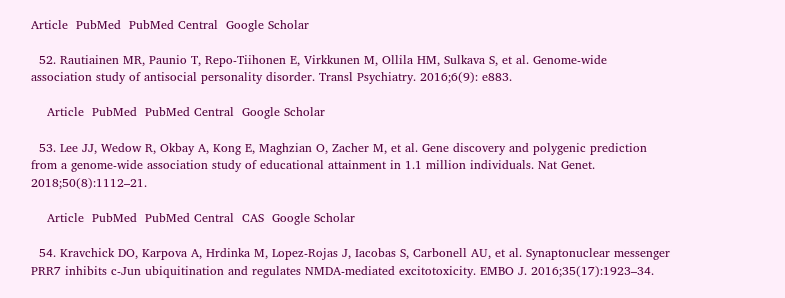Article  PubMed  PubMed Central  Google Scholar

  52. Rautiainen MR, Paunio T, Repo-Tiihonen E, Virkkunen M, Ollila HM, Sulkava S, et al. Genome-wide association study of antisocial personality disorder. Transl Psychiatry. 2016;6(9): e883.

    Article  PubMed  PubMed Central  Google Scholar

  53. Lee JJ, Wedow R, Okbay A, Kong E, Maghzian O, Zacher M, et al. Gene discovery and polygenic prediction from a genome-wide association study of educational attainment in 1.1 million individuals. Nat Genet. 2018;50(8):1112–21.

    Article  PubMed  PubMed Central  CAS  Google Scholar

  54. Kravchick DO, Karpova A, Hrdinka M, Lopez-Rojas J, Iacobas S, Carbonell AU, et al. Synaptonuclear messenger PRR7 inhibits c-Jun ubiquitination and regulates NMDA-mediated excitotoxicity. EMBO J. 2016;35(17):1923–34.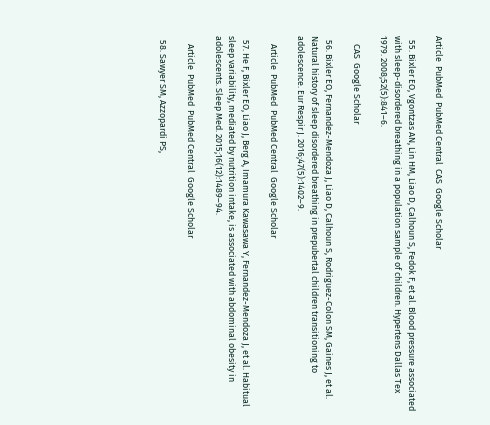Article  PubMed  PubMed Central  CAS  Google Scholar

  55. Bixler EO, Vgontzas AN, Lin HM, Liao D, Calhoun S, Fedok F, et al. Blood pressure associated with sleep-disordered breathing in a population sample of children. Hypertens Dallas Tex 1979. 2008;52(5):841–6.

    CAS  Google Scholar

  56. Bixler EO, Fernandez-Mendoza J, Liao D, Calhoun S, Rodriguez-Colon SM, Gaines J, et al. Natural history of sleep disordered breathing in prepubertal children transitioning to adolescence. Eur Respir J. 2016;47(5):1402–9.

    Article  PubMed  PubMed Central  Google Scholar

  57. He F, Bixler EO, Liao J, Berg A, Imamura Kawasawa Y, Fernandez-Mendoza J, et al. Habitual sleep variability, mediated by nutrition intake, is associated with abdominal obesity in adolescents. Sleep Med. 2015;16(12):1489–94.

    Article  PubMed  PubMed Central  Google Scholar

  58. Sawyer SM, Azzopardi PS,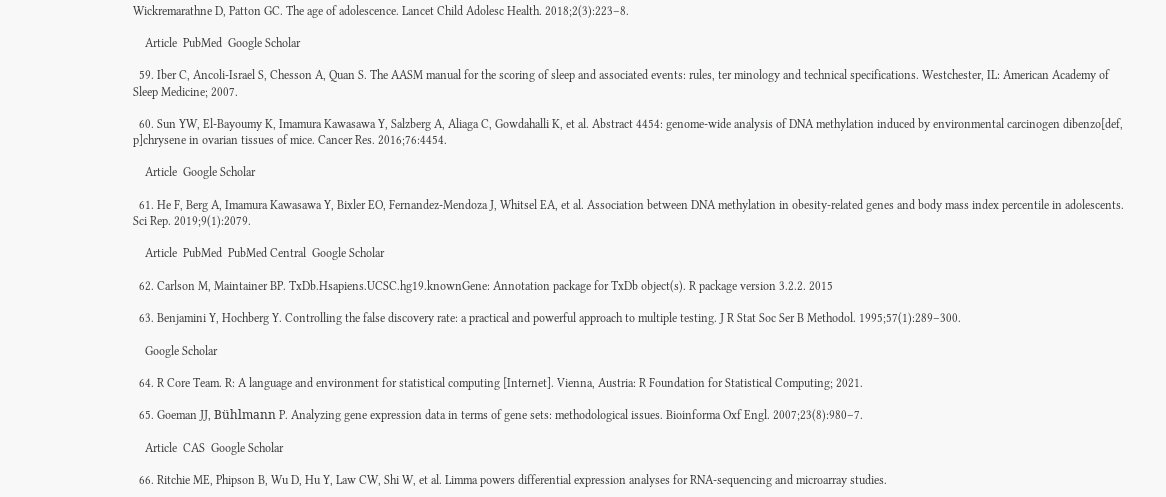Wickremarathne D, Patton GC. The age of adolescence. Lancet Child Adolesc Health. 2018;2(3):223–8.

    Article  PubMed  Google Scholar

  59. Iber C, Ancoli-Israel S, Chesson A, Quan S. The AASM manual for the scoring of sleep and associated events: rules, ter minology and technical specifications. Westchester, IL: American Academy of Sleep Medicine; 2007.

  60. Sun YW, El-Bayoumy K, Imamura Kawasawa Y, Salzberg A, Aliaga C, Gowdahalli K, et al. Abstract 4454: genome-wide analysis of DNA methylation induced by environmental carcinogen dibenzo[def, p]chrysene in ovarian tissues of mice. Cancer Res. 2016;76:4454.

    Article  Google Scholar

  61. He F, Berg A, Imamura Kawasawa Y, Bixler EO, Fernandez-Mendoza J, Whitsel EA, et al. Association between DNA methylation in obesity-related genes and body mass index percentile in adolescents. Sci Rep. 2019;9(1):2079.

    Article  PubMed  PubMed Central  Google Scholar

  62. Carlson M, Maintainer BP. TxDb.Hsapiens.UCSC.hg19.knownGene: Annotation package for TxDb object(s). R package version 3.2.2. 2015

  63. Benjamini Y, Hochberg Y. Controlling the false discovery rate: a practical and powerful approach to multiple testing. J R Stat Soc Ser B Methodol. 1995;57(1):289–300.

    Google Scholar

  64. R Core Team. R: A language and environment for statistical computing [Internet]. Vienna, Austria: R Foundation for Statistical Computing; 2021.

  65. Goeman JJ, Bühlmann P. Analyzing gene expression data in terms of gene sets: methodological issues. Bioinforma Oxf Engl. 2007;23(8):980–7.

    Article  CAS  Google Scholar

  66. Ritchie ME, Phipson B, Wu D, Hu Y, Law CW, Shi W, et al. Limma powers differential expression analyses for RNA-sequencing and microarray studies.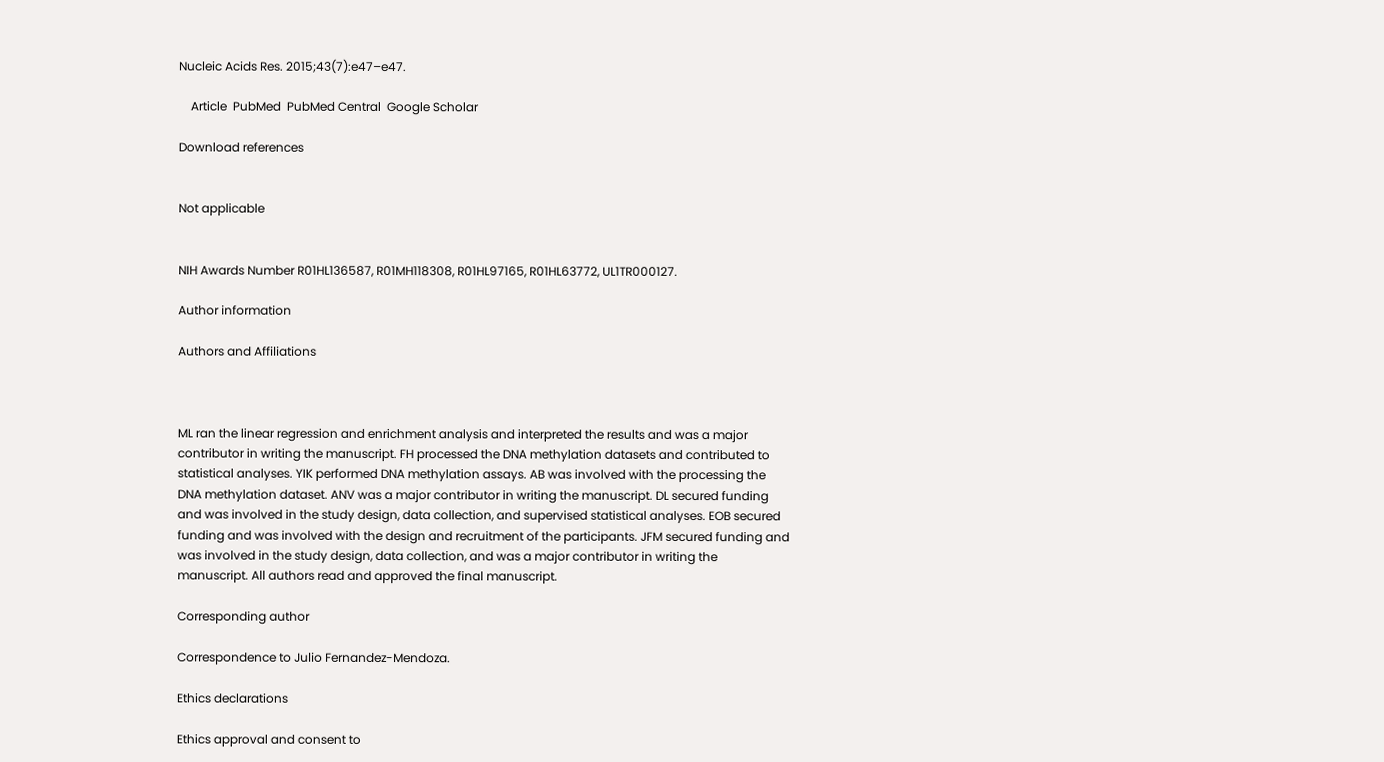Nucleic Acids Res. 2015;43(7):e47–e47.

    Article  PubMed  PubMed Central  Google Scholar

Download references


Not applicable


NIH Awards Number R01HL136587, R01MH118308, R01HL97165, R01HL63772, UL1TR000127.

Author information

Authors and Affiliations



ML ran the linear regression and enrichment analysis and interpreted the results and was a major contributor in writing the manuscript. FH processed the DNA methylation datasets and contributed to statistical analyses. YIK performed DNA methylation assays. AB was involved with the processing the DNA methylation dataset. ANV was a major contributor in writing the manuscript. DL secured funding and was involved in the study design, data collection, and supervised statistical analyses. EOB secured funding and was involved with the design and recruitment of the participants. JFM secured funding and was involved in the study design, data collection, and was a major contributor in writing the manuscript. All authors read and approved the final manuscript.

Corresponding author

Correspondence to Julio Fernandez-Mendoza.

Ethics declarations

Ethics approval and consent to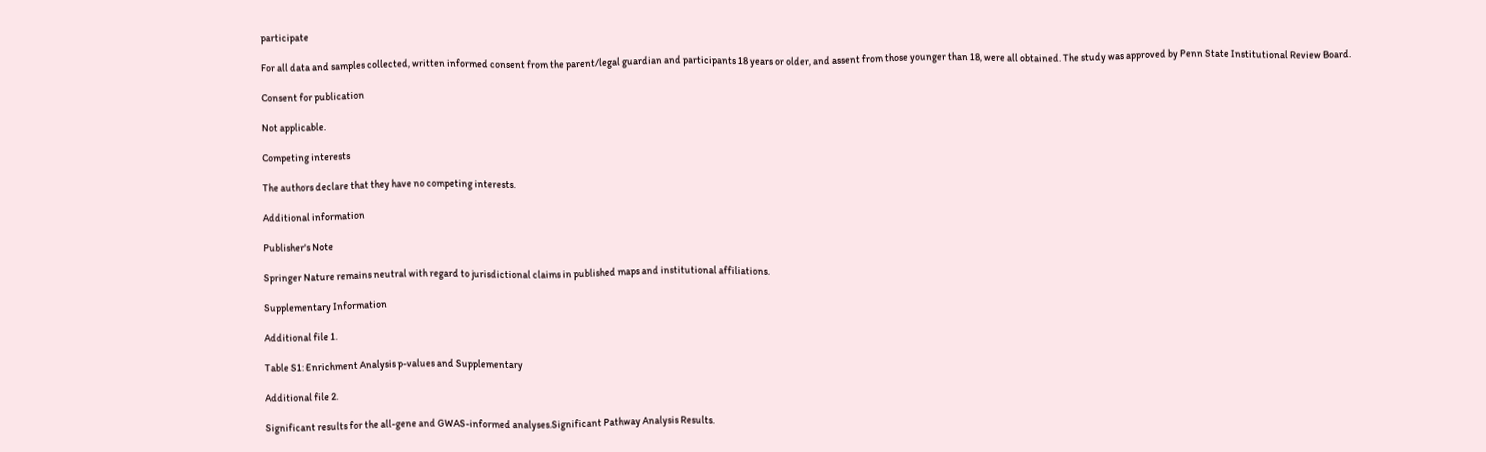participate

For all data and samples collected, written informed consent from the parent/legal guardian and participants 18 years or older, and assent from those younger than 18, were all obtained. The study was approved by Penn State Institutional Review Board.

Consent for publication

Not applicable.

Competing interests

The authors declare that they have no competing interests.

Additional information

Publisher's Note

Springer Nature remains neutral with regard to jurisdictional claims in published maps and institutional affiliations.

Supplementary Information

Additional file 1.

Table S1: Enrichment Analysis p-values and Supplementary

Additional file 2.

Significant results for the all-gene and GWAS-informed analyses.Significant Pathway Analysis Results.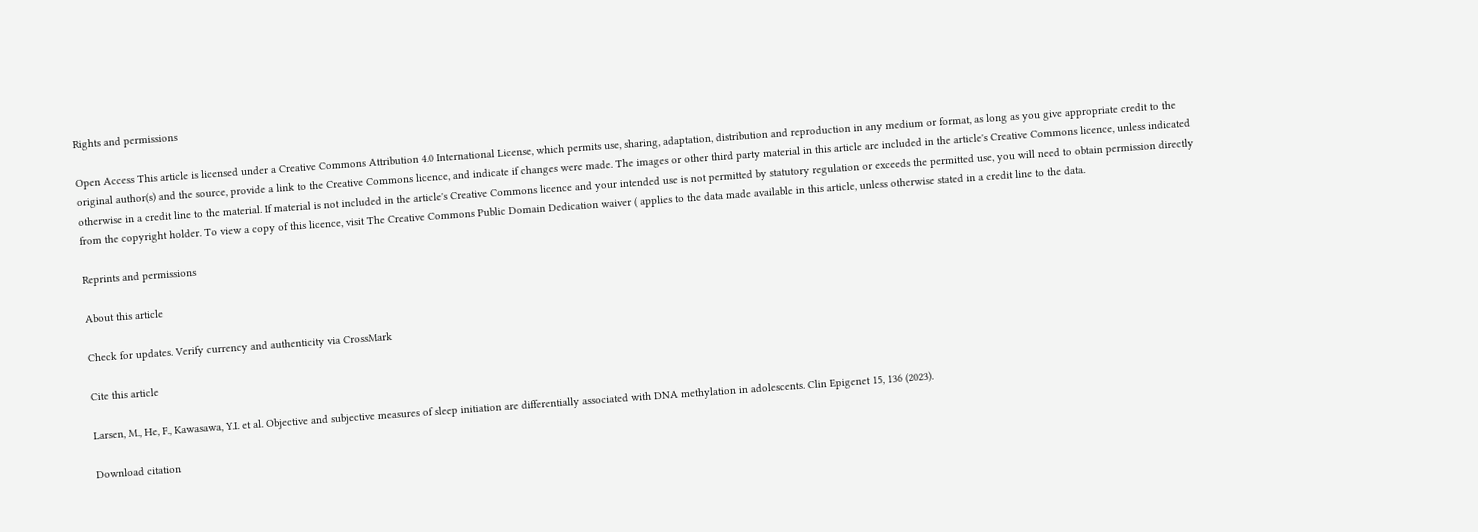Rights and permissions

Open Access This article is licensed under a Creative Commons Attribution 4.0 International License, which permits use, sharing, adaptation, distribution and reproduction in any medium or format, as long as you give appropriate credit to the original author(s) and the source, provide a link to the Creative Commons licence, and indicate if changes were made. The images or other third party material in this article are included in the article's Creative Commons licence, unless indicated otherwise in a credit line to the material. If material is not included in the article's Creative Commons licence and your intended use is not permitted by statutory regulation or exceeds the permitted use, you will need to obtain permission directly from the copyright holder. To view a copy of this licence, visit The Creative Commons Public Domain Dedication waiver ( applies to the data made available in this article, unless otherwise stated in a credit line to the data.

Reprints and permissions

About this article

Check for updates. Verify currency and authenticity via CrossMark

Cite this article

Larsen, M., He, F., Kawasawa, Y.I. et al. Objective and subjective measures of sleep initiation are differentially associated with DNA methylation in adolescents. Clin Epigenet 15, 136 (2023).

Download citation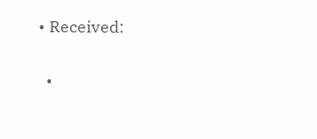• Received:

  •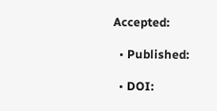Accepted:

  • Published:

  • DOI: